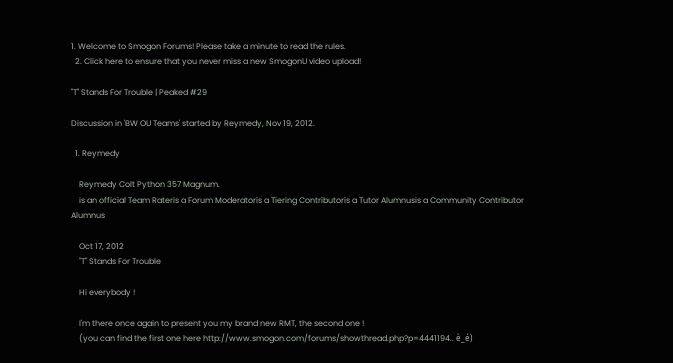1. Welcome to Smogon Forums! Please take a minute to read the rules.
  2. Click here to ensure that you never miss a new SmogonU video upload!

"T" Stands For Trouble | Peaked #29

Discussion in 'BW OU Teams' started by Reymedy, Nov 19, 2012.

  1. Reymedy

    Reymedy Colt Python 357 Magnum.
    is an official Team Rateris a Forum Moderatoris a Tiering Contributoris a Tutor Alumnusis a Community Contributor Alumnus

    Oct 17, 2012
    "T" Stands For Trouble

    Hi everybody !

    I'm there once again to present you my brand new RMT, the second one !
    (you can find the first one here http://www.smogon.com/forums/showthread.php?p=4441194.. è_é)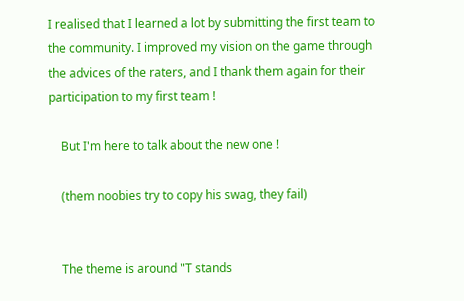I realised that I learned a lot by submitting the first team to the community. I improved my vision on the game through the advices of the raters, and I thank them again for their participation to my first team !

    But I'm here to talk about the new one !

    (them noobies try to copy his swag, they fail)


    The theme is around "T stands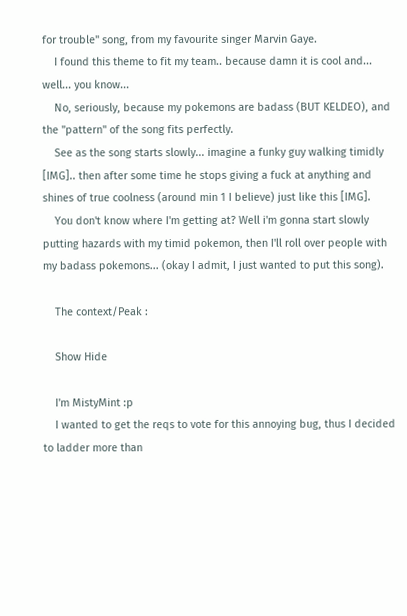for trouble" song, from my favourite singer Marvin Gaye.
    I found this theme to fit my team.. because damn it is cool and... well... you know...
    No, seriously, because my pokemons are badass (BUT KELDEO), and the "pattern" of the song fits perfectly.
    See as the song starts slowly... imagine a funky guy walking timidly [IMG].. then after some time he stops giving a fuck at anything and shines of true coolness (around min 1 I believe) just like this [IMG].
    You don't know where I'm getting at? Well i'm gonna start slowly putting hazards with my timid pokemon, then I'll roll over people with my badass pokemons... (okay I admit, I just wanted to put this song).

    The context/Peak :

    Show Hide

    I'm MistyMint :p
    I wanted to get the reqs to vote for this annoying bug, thus I decided to ladder more than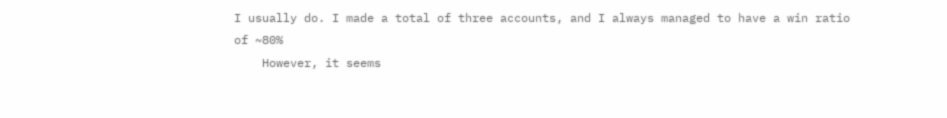I usually do. I made a total of three accounts, and I always managed to have a win ratio of ~80%
    However, it seems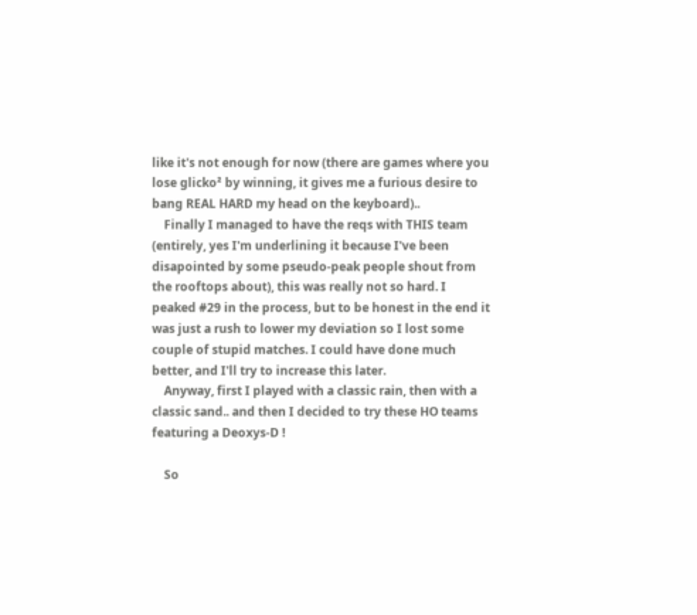like it's not enough for now (there are games where you lose glicko² by winning, it gives me a furious desire to bang REAL HARD my head on the keyboard)..
    Finally I managed to have the reqs with THIS team (entirely, yes I'm underlining it because I've been disapointed by some pseudo-peak people shout from the rooftops about), this was really not so hard. I peaked #29 in the process, but to be honest in the end it was just a rush to lower my deviation so I lost some couple of stupid matches. I could have done much better, and I'll try to increase this later.
    Anyway, first I played with a classic rain, then with a classic sand.. and then I decided to try these HO teams featuring a Deoxys-D !

    So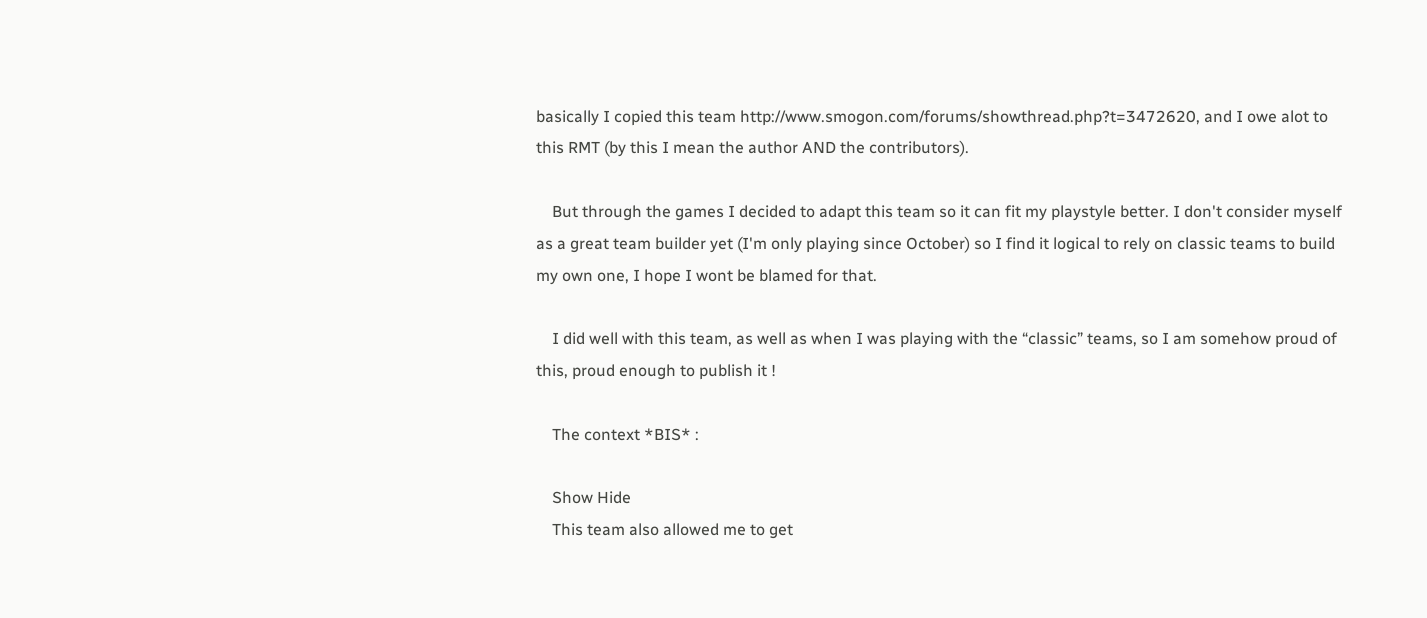basically I copied this team http://www.smogon.com/forums/showthread.php?t=3472620, and I owe alot to this RMT (by this I mean the author AND the contributors).

    But through the games I decided to adapt this team so it can fit my playstyle better. I don't consider myself as a great team builder yet (I'm only playing since October) so I find it logical to rely on classic teams to build my own one, I hope I wont be blamed for that.

    I did well with this team, as well as when I was playing with the “classic” teams, so I am somehow proud of this, proud enough to publish it !

    The context *BIS* :

    Show Hide
    This team also allowed me to get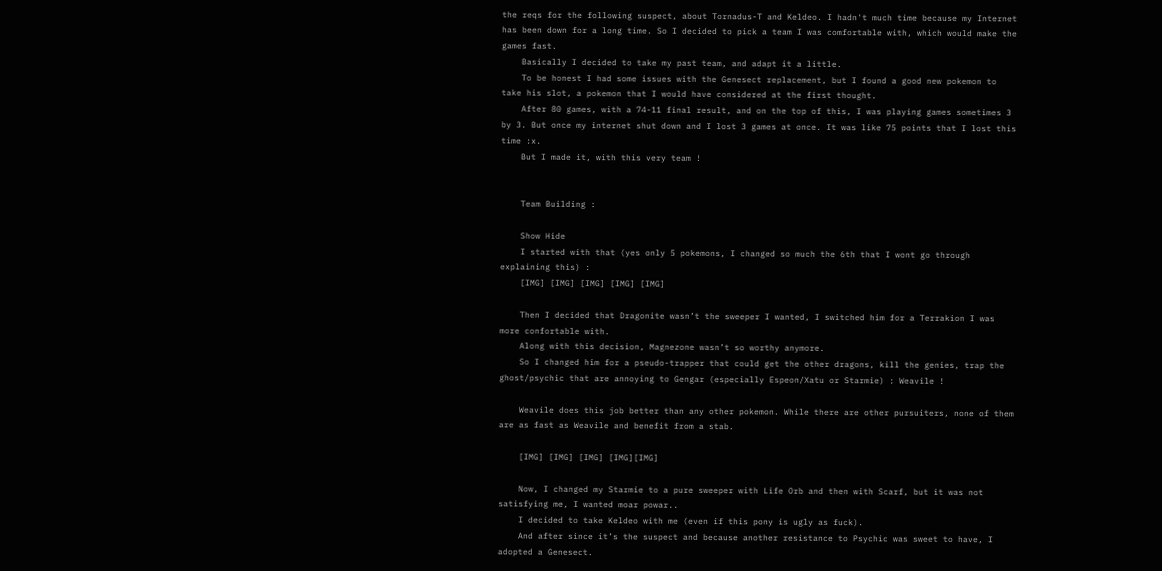the reqs for the following suspect, about Tornadus-T and Keldeo. I hadn't much time because my Internet has been down for a long time. So I decided to pick a team I was comfortable with, which would make the games fast.
    Basically I decided to take my past team, and adapt it a little.
    To be honest I had some issues with the Genesect replacement, but I found a good new pokemon to take his slot, a pokemon that I would have considered at the first thought.
    After 80 games, with a 74-11 final result, and on the top of this, I was playing games sometimes 3 by 3. But once my internet shut down and I lost 3 games at once. It was like 75 points that I lost this time :x.
    But I made it, with this very team !


    Team Building :

    Show Hide
    I started with that (yes only 5 pokemons, I changed so much the 6th that I wont go through explaining this) :
    [IMG] [IMG] [IMG] [IMG] [IMG]

    Then I decided that Dragonite wasn’t the sweeper I wanted, I switched him for a Terrakion I was more confortable with.
    Along with this decision, Magnezone wasn’t so worthy anymore.
    So I changed him for a pseudo-trapper that could get the other dragons, kill the genies, trap the ghost/psychic that are annoying to Gengar (especially Espeon/Xatu or Starmie) : Weavile !

    Weavile does this job better than any other pokemon. While there are other pursuiters, none of them are as fast as Weavile and benefit from a stab.

    [IMG] [IMG] [IMG] [IMG][IMG]

    Now, I changed my Starmie to a pure sweeper with Life Orb and then with Scarf, but it was not satisfying me, I wanted moar powar..
    I decided to take Keldeo with me (even if this pony is ugly as fuck).
    And after since it’s the suspect and because another resistance to Psychic was sweet to have, I adopted a Genesect.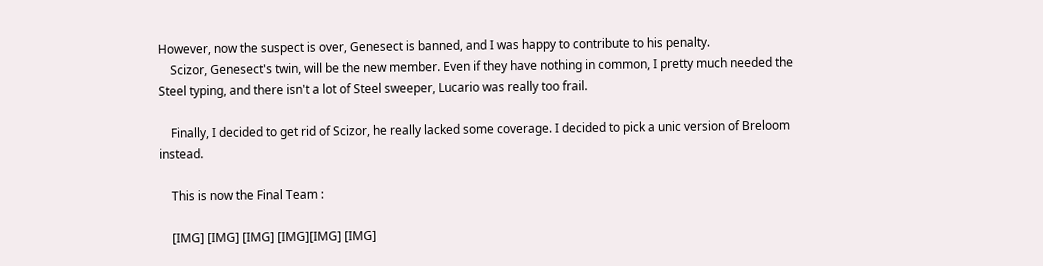However, now the suspect is over, Genesect is banned, and I was happy to contribute to his penalty.
    Scizor, Genesect's twin, will be the new member. Even if they have nothing in common, I pretty much needed the Steel typing, and there isn't a lot of Steel sweeper, Lucario was really too frail.

    Finally, I decided to get rid of Scizor, he really lacked some coverage. I decided to pick a unic version of Breloom instead.

    This is now the Final Team :

    [IMG] [IMG] [IMG] [IMG][IMG] [IMG]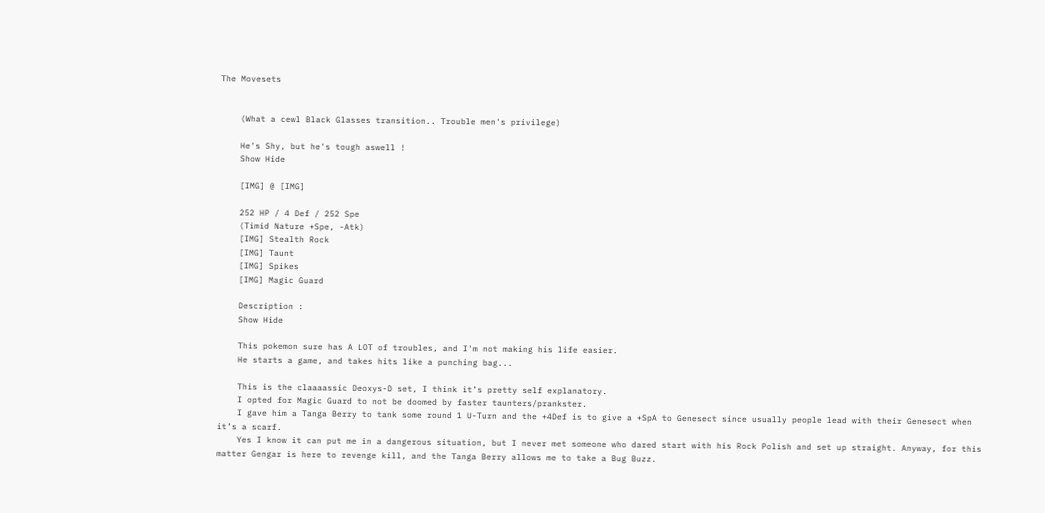The Movesets


    (What a cewl Black Glasses transition.. Trouble men's privilege)

    He's Shy, but he's tough aswell !
    Show Hide

    [IMG] @ [IMG]

    252 HP / 4 Def / 252 Spe
    (Timid Nature +Spe, -Atk)
    [IMG] Stealth Rock
    [IMG] Taunt
    [IMG] Spikes
    [IMG] Magic Guard

    Description :
    Show Hide

    This pokemon sure has A LOT of troubles, and I'm not making his life easier.
    He starts a game, and takes hits like a punching bag...

    This is the claaaassic Deoxys-D set, I think it’s pretty self explanatory.
    I opted for Magic Guard to not be doomed by faster taunters/prankster.
    I gave him a Tanga Berry to tank some round 1 U-Turn and the +4Def is to give a +SpA to Genesect since usually people lead with their Genesect when it’s a scarf.
    Yes I know it can put me in a dangerous situation, but I never met someone who dared start with his Rock Polish and set up straight. Anyway, for this matter Gengar is here to revenge kill, and the Tanga Berry allows me to take a Bug Buzz.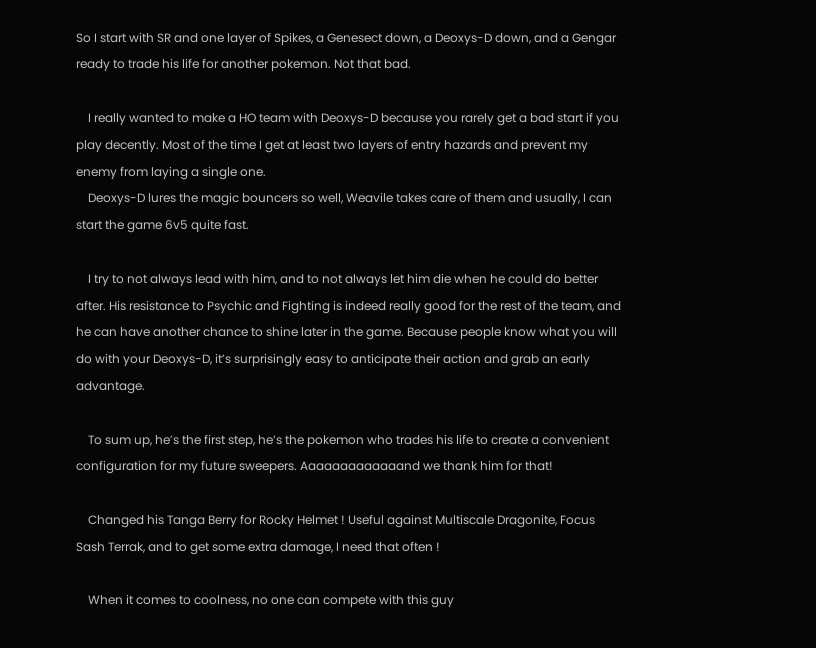So I start with SR and one layer of Spikes, a Genesect down, a Deoxys-D down, and a Gengar ready to trade his life for another pokemon. Not that bad.

    I really wanted to make a HO team with Deoxys-D because you rarely get a bad start if you play decently. Most of the time I get at least two layers of entry hazards and prevent my enemy from laying a single one.
    Deoxys-D lures the magic bouncers so well, Weavile takes care of them and usually, I can start the game 6v5 quite fast.

    I try to not always lead with him, and to not always let him die when he could do better after. His resistance to Psychic and Fighting is indeed really good for the rest of the team, and he can have another chance to shine later in the game. Because people know what you will do with your Deoxys-D, it’s surprisingly easy to anticipate their action and grab an early advantage.

    To sum up, he’s the first step, he’s the pokemon who trades his life to create a convenient configuration for my future sweepers. Aaaaaaaaaaaaand we thank him for that!

    Changed his Tanga Berry for Rocky Helmet ! Useful against Multiscale Dragonite, Focus Sash Terrak, and to get some extra damage, I need that often !

    When it comes to coolness, no one can compete with this guy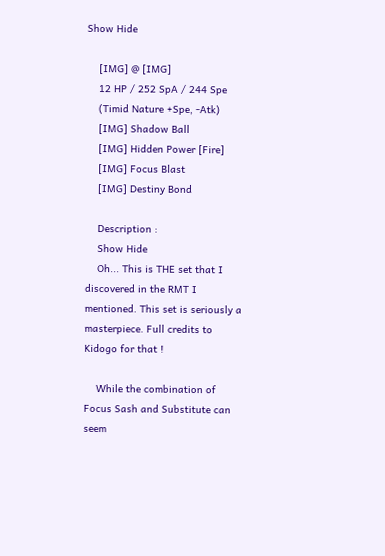Show Hide

    [IMG] @ [IMG]
    12 HP / 252 SpA / 244 Spe
    (Timid Nature +Spe, -Atk)
    [IMG] Shadow Ball
    [IMG] Hidden Power [Fire]
    [IMG] Focus Blast
    [IMG] Destiny Bond

    Description :
    Show Hide
    Oh... This is THE set that I discovered in the RMT I mentioned. This set is seriously a masterpiece. Full credits to Kidogo for that !

    While the combination of Focus Sash and Substitute can seem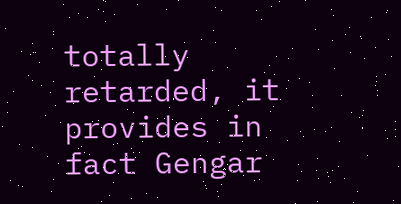totally retarded, it provides in fact Gengar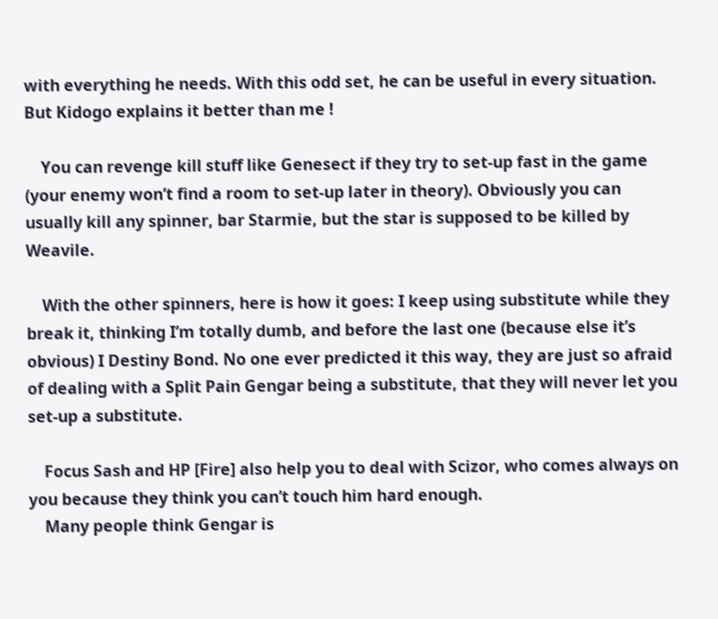with everything he needs. With this odd set, he can be useful in every situation. But Kidogo explains it better than me !

    You can revenge kill stuff like Genesect if they try to set-up fast in the game (your enemy won’t find a room to set-up later in theory). Obviously you can usually kill any spinner, bar Starmie, but the star is supposed to be killed by Weavile.

    With the other spinners, here is how it goes: I keep using substitute while they break it, thinking I’m totally dumb, and before the last one (because else it’s obvious) I Destiny Bond. No one ever predicted it this way, they are just so afraid of dealing with a Split Pain Gengar being a substitute, that they will never let you set-up a substitute.

    Focus Sash and HP [Fire] also help you to deal with Scizor, who comes always on you because they think you can’t touch him hard enough.
    Many people think Gengar is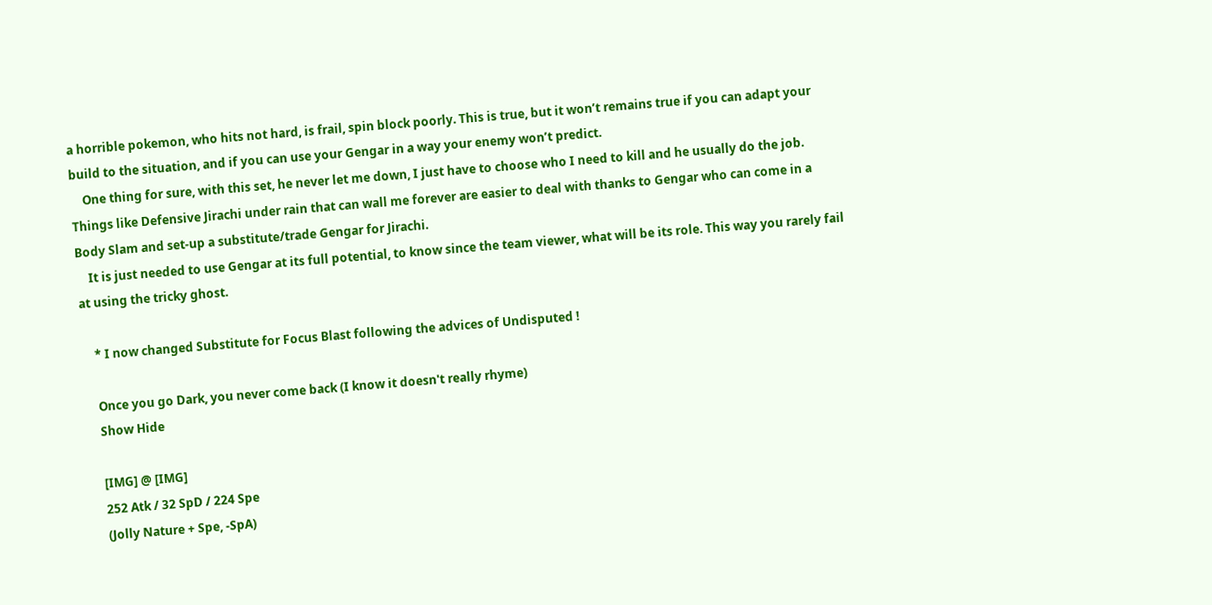a horrible pokemon, who hits not hard, is frail, spin block poorly. This is true, but it won’t remains true if you can adapt your build to the situation, and if you can use your Gengar in a way your enemy won’t predict.
    One thing for sure, with this set, he never let me down, I just have to choose who I need to kill and he usually do the job. Things like Defensive Jirachi under rain that can wall me forever are easier to deal with thanks to Gengar who can come in a Body Slam and set-up a substitute/trade Gengar for Jirachi.
    It is just needed to use Gengar at its full potential, to know since the team viewer, what will be its role. This way you rarely fail at using the tricky ghost.

    * I now changed Substitute for Focus Blast following the advices of Undisputed !

    Once you go Dark, you never come back (I know it doesn't really rhyme)
    Show Hide

    [IMG] @ [IMG]
    252 Atk / 32 SpD / 224 Spe
    (Jolly Nature + Spe, -SpA)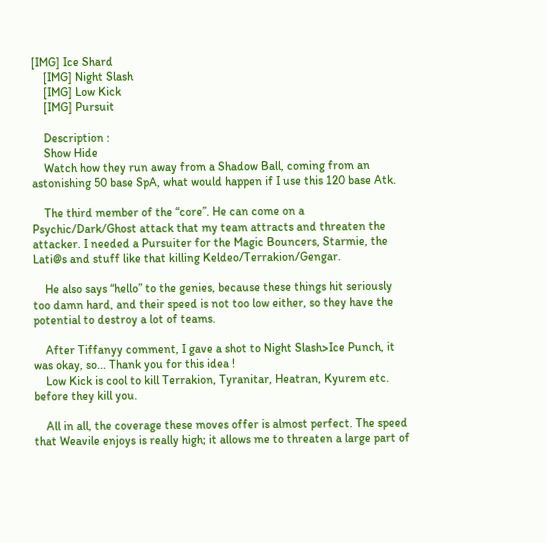[IMG] Ice Shard
    [IMG] Night Slash
    [IMG] Low Kick
    [IMG] Pursuit

    Description :
    Show Hide
    Watch how they run away from a Shadow Ball, coming from an astonishing 50 base SpA, what would happen if I use this 120 base Atk.

    The third member of the “core”. He can come on a Psychic/Dark/Ghost attack that my team attracts and threaten the attacker. I needed a Pursuiter for the Magic Bouncers, Starmie, the Lati@s and stuff like that killing Keldeo/Terrakion/Gengar.

    He also says “hello” to the genies, because these things hit seriously too damn hard, and their speed is not too low either, so they have the potential to destroy a lot of teams.

    After Tiffanyy comment, I gave a shot to Night Slash>Ice Punch, it was okay, so... Thank you for this idea !
    Low Kick is cool to kill Terrakion, Tyranitar, Heatran, Kyurem etc. before they kill you.

    All in all, the coverage these moves offer is almost perfect. The speed that Weavile enjoys is really high; it allows me to threaten a large part of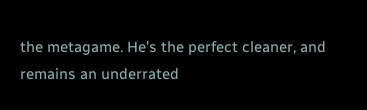the metagame. He’s the perfect cleaner, and remains an underrated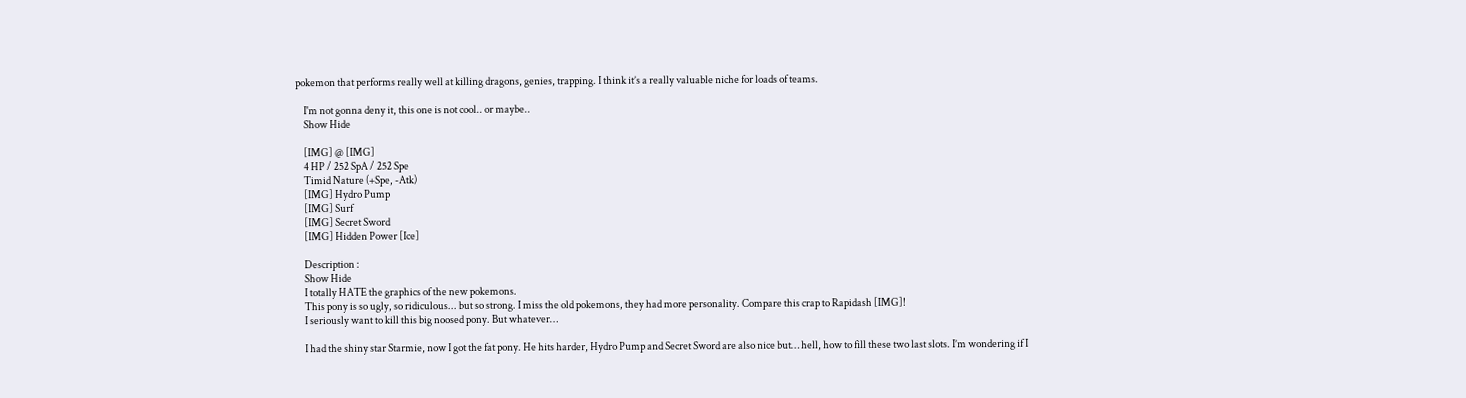pokemon that performs really well at killing dragons, genies, trapping. I think it’s a really valuable niche for loads of teams.

    I'm not gonna deny it, this one is not cool.. or maybe..
    Show Hide

    [IMG] @ [IMG]
    4 HP / 252 SpA / 252 Spe
    Timid Nature (+Spe, -Atk)
    [IMG] Hydro Pump
    [IMG] Surf
    [IMG] Secret Sword
    [IMG] Hidden Power [Ice]

    Description :
    Show Hide
    I totally HATE the graphics of the new pokemons.
    This pony is so ugly, so ridiculous... but so strong. I miss the old pokemons, they had more personality. Compare this crap to Rapidash [IMG]!
    I seriously want to kill this big noosed pony. But whatever…

    I had the shiny star Starmie, now I got the fat pony. He hits harder, Hydro Pump and Secret Sword are also nice but… hell, how to fill these two last slots. I’m wondering if I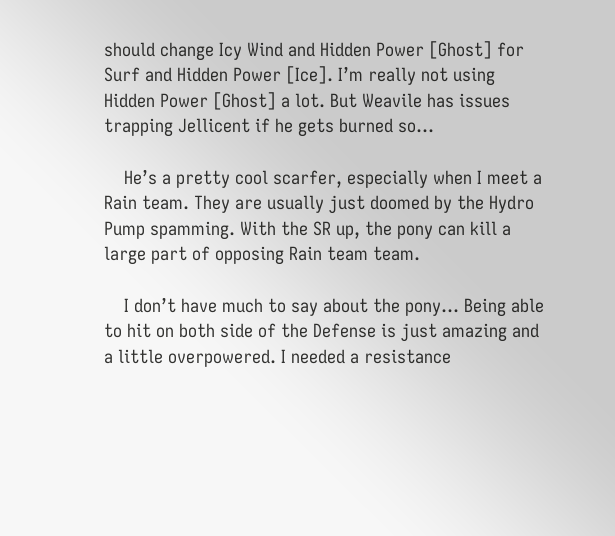should change Icy Wind and Hidden Power [Ghost] for Surf and Hidden Power [Ice]. I’m really not using Hidden Power [Ghost] a lot. But Weavile has issues trapping Jellicent if he gets burned so…

    He’s a pretty cool scarfer, especially when I meet a Rain team. They are usually just doomed by the Hydro Pump spamming. With the SR up, the pony can kill a large part of opposing Rain team team.

    I don’t have much to say about the pony… Being able to hit on both side of the Defense is just amazing and a little overpowered. I needed a resistance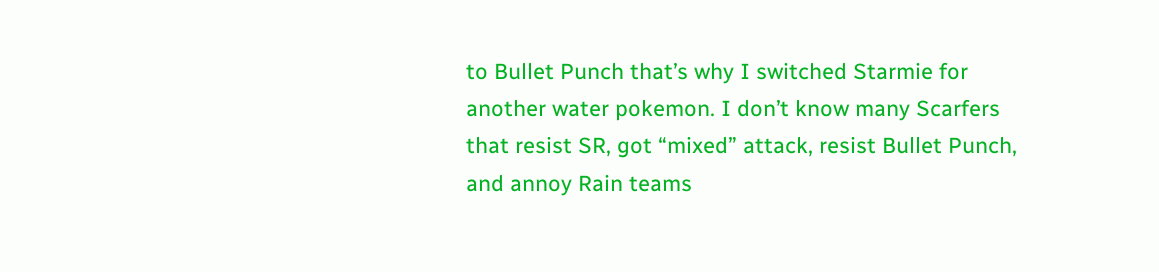to Bullet Punch that’s why I switched Starmie for another water pokemon. I don’t know many Scarfers that resist SR, got “mixed” attack, resist Bullet Punch, and annoy Rain teams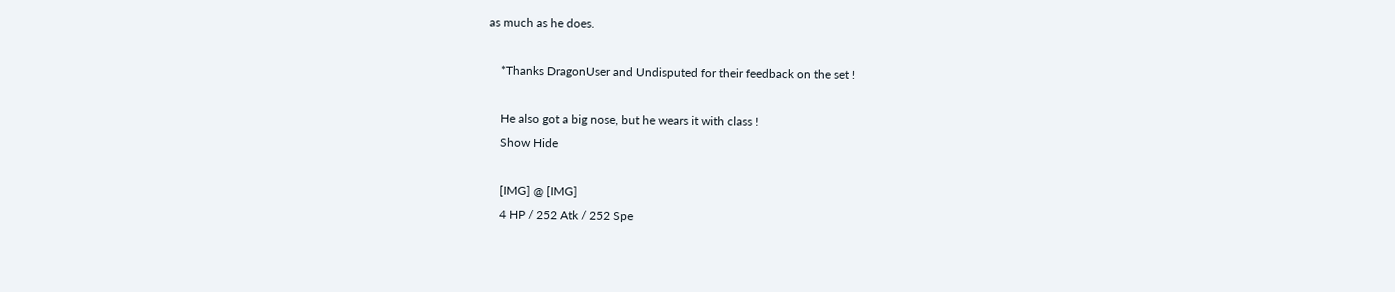as much as he does.

    *Thanks DragonUser and Undisputed for their feedback on the set !

    He also got a big nose, but he wears it with class !
    Show Hide

    [IMG] @ [IMG]
    4 HP / 252 Atk / 252 Spe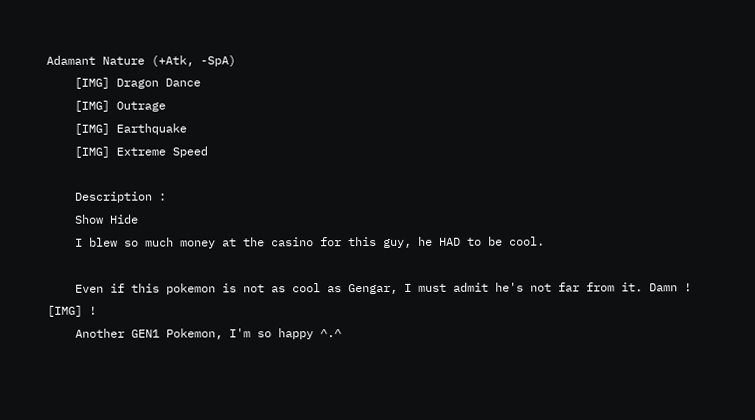Adamant Nature (+Atk, -SpA)
    [IMG] Dragon Dance
    [IMG] Outrage
    [IMG] Earthquake
    [IMG] Extreme Speed

    Description :
    Show Hide
    I blew so much money at the casino for this guy, he HAD to be cool.

    Even if this pokemon is not as cool as Gengar, I must admit he's not far from it. Damn ! [IMG] !
    Another GEN1 Pokemon, I'm so happy ^.^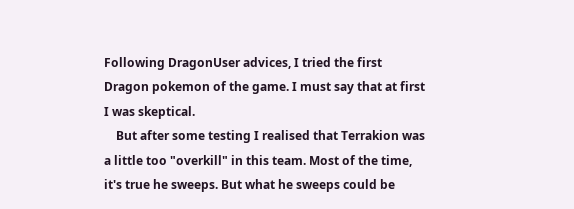Following DragonUser advices, I tried the first Dragon pokemon of the game. I must say that at first I was skeptical.
    But after some testing I realised that Terrakion was a little too "overkill" in this team. Most of the time, it's true he sweeps. But what he sweeps could be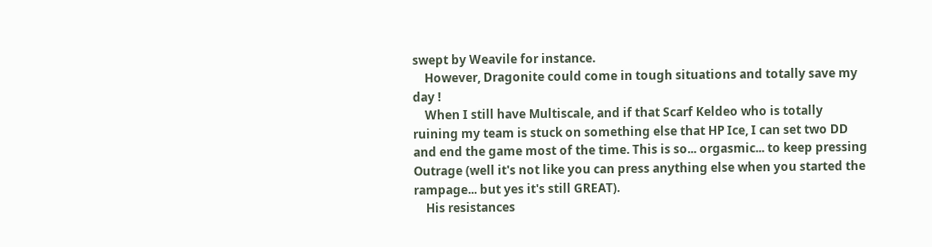swept by Weavile for instance.
    However, Dragonite could come in tough situations and totally save my day !
    When I still have Multiscale, and if that Scarf Keldeo who is totally ruining my team is stuck on something else that HP Ice, I can set two DD and end the game most of the time. This is so... orgasmic... to keep pressing Outrage (well it's not like you can press anything else when you started the rampage... but yes it's still GREAT).
    His resistances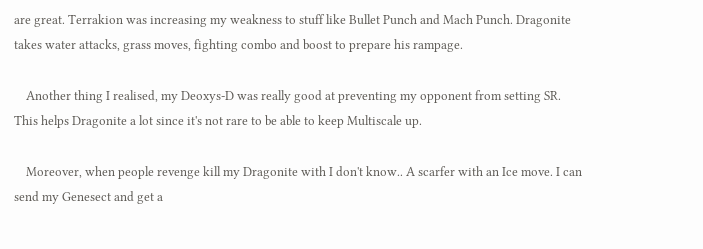are great. Terrakion was increasing my weakness to stuff like Bullet Punch and Mach Punch. Dragonite takes water attacks, grass moves, fighting combo and boost to prepare his rampage.

    Another thing I realised, my Deoxys-D was really good at preventing my opponent from setting SR. This helps Dragonite a lot since it's not rare to be able to keep Multiscale up.

    Moreover, when people revenge kill my Dragonite with I don't know.. A scarfer with an Ice move. I can send my Genesect and get a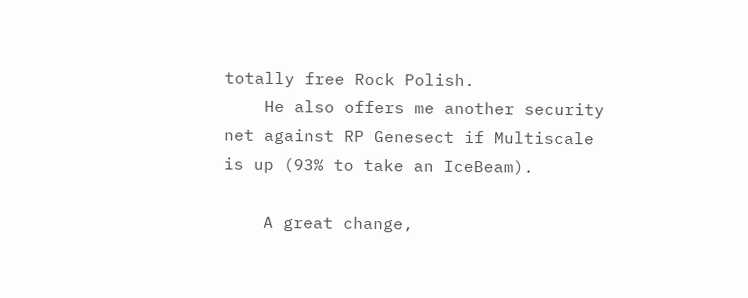totally free Rock Polish.
    He also offers me another security net against RP Genesect if Multiscale is up (93% to take an IceBeam).

    A great change,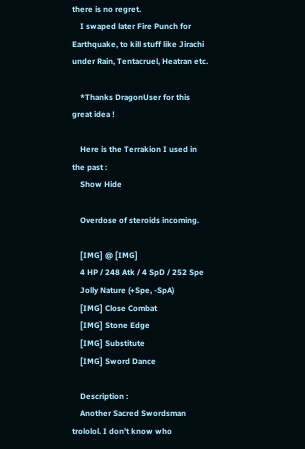there is no regret.
    I swaped later Fire Punch for Earthquake, to kill stuff like Jirachi under Rain, Tentacruel, Heatran etc.

    *Thanks DragonUser for this great idea !

    Here is the Terrakion I used in the past :
    Show Hide

    Overdose of steroids incoming.

    [IMG] @ [IMG]
    4 HP / 248 Atk / 4 SpD / 252 Spe
    Jolly Nature (+Spe, -SpA)
    [IMG] Close Combat
    [IMG] Stone Edge
    [IMG] Substitute
    [IMG] Sword Dance

    Description :
    Another Sacred Swordsman trololol. I don’t know who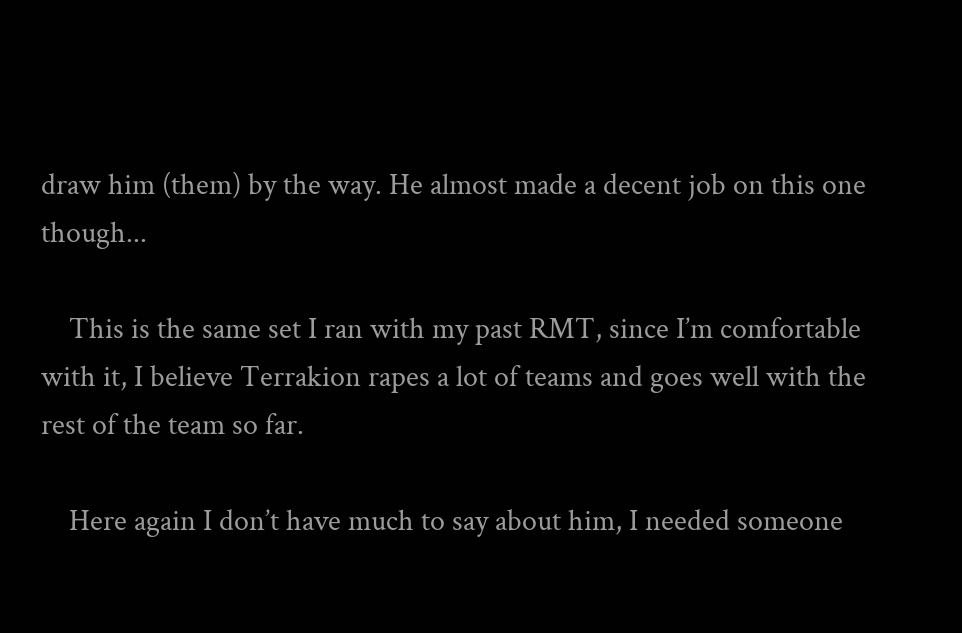draw him (them) by the way. He almost made a decent job on this one though...

    This is the same set I ran with my past RMT, since I’m comfortable with it, I believe Terrakion rapes a lot of teams and goes well with the rest of the team so far.

    Here again I don’t have much to say about him, I needed someone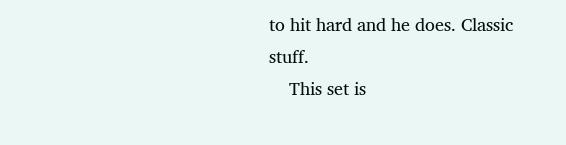to hit hard and he does. Classic stuff.
    This set is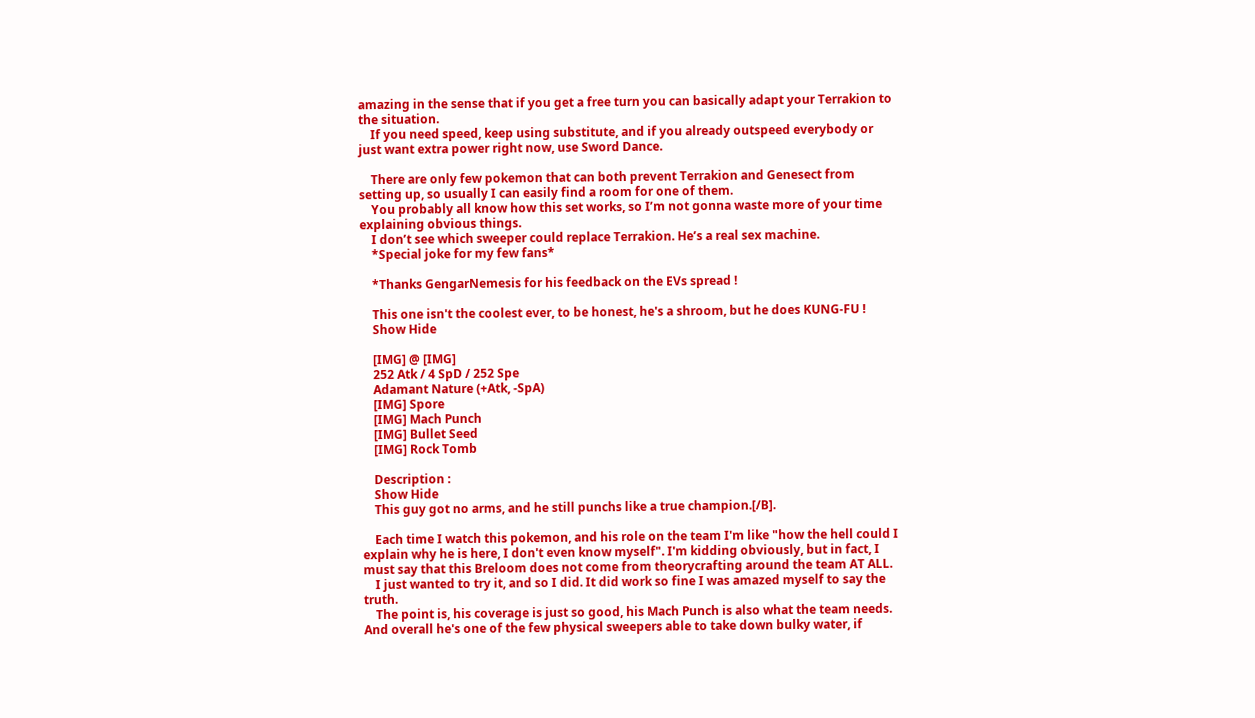amazing in the sense that if you get a free turn you can basically adapt your Terrakion to the situation.
    If you need speed, keep using substitute, and if you already outspeed everybody or just want extra power right now, use Sword Dance.

    There are only few pokemon that can both prevent Terrakion and Genesect from setting up, so usually I can easily find a room for one of them.
    You probably all know how this set works, so I’m not gonna waste more of your time explaining obvious things.
    I don’t see which sweeper could replace Terrakion. He’s a real sex machine.
    *Special joke for my few fans*

    *Thanks GengarNemesis for his feedback on the EVs spread !

    This one isn't the coolest ever, to be honest, he's a shroom, but he does KUNG-FU !
    Show Hide

    [IMG] @ [IMG]
    252 Atk / 4 SpD / 252 Spe
    Adamant Nature (+Atk, -SpA)
    [IMG] Spore
    [IMG] Mach Punch
    [IMG] Bullet Seed
    [IMG] Rock Tomb

    Description :
    Show Hide
    This guy got no arms, and he still punchs like a true champion.[/B].

    Each time I watch this pokemon, and his role on the team I'm like "how the hell could I explain why he is here, I don't even know myself". I'm kidding obviously, but in fact, I must say that this Breloom does not come from theorycrafting around the team AT ALL.
    I just wanted to try it, and so I did. It did work so fine I was amazed myself to say the truth.
    The point is, his coverage is just so good, his Mach Punch is also what the team needs. And overall he's one of the few physical sweepers able to take down bulky water, if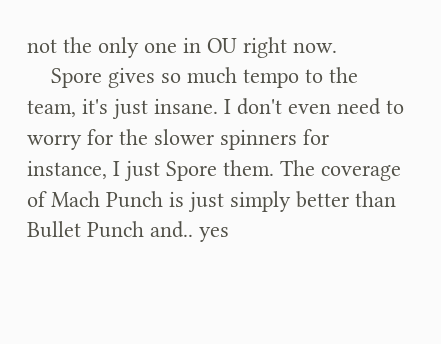not the only one in OU right now.
    Spore gives so much tempo to the team, it's just insane. I don't even need to worry for the slower spinners for instance, I just Spore them. The coverage of Mach Punch is just simply better than Bullet Punch and.. yes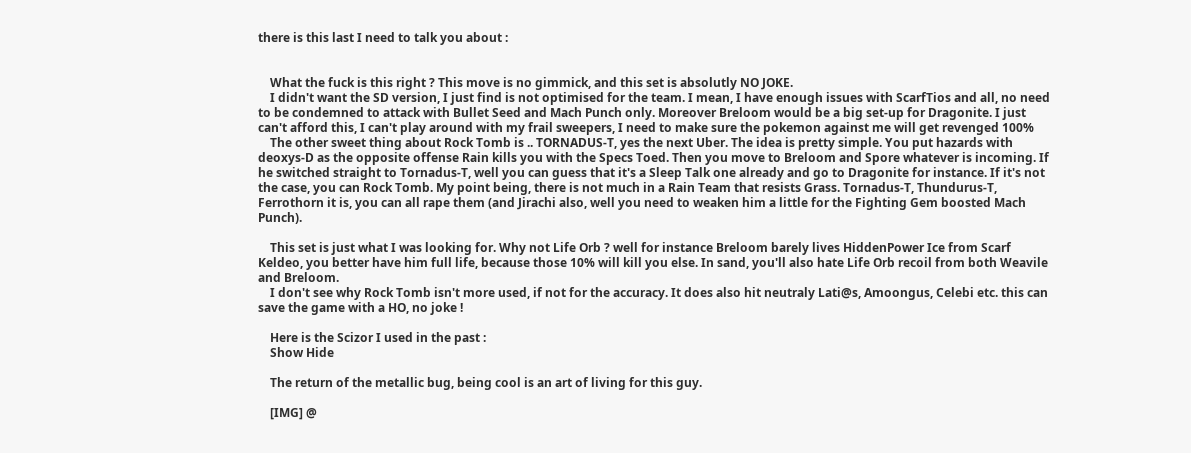there is this last I need to talk you about :


    What the fuck is this right ? This move is no gimmick, and this set is absolutly NO JOKE.
    I didn't want the SD version, I just find is not optimised for the team. I mean, I have enough issues with ScarfTios and all, no need to be condemned to attack with Bullet Seed and Mach Punch only. Moreover Breloom would be a big set-up for Dragonite. I just can't afford this, I can't play around with my frail sweepers, I need to make sure the pokemon against me will get revenged 100%
    The other sweet thing about Rock Tomb is .. TORNADUS-T, yes the next Uber. The idea is pretty simple. You put hazards with deoxys-D as the opposite offense Rain kills you with the Specs Toed. Then you move to Breloom and Spore whatever is incoming. If he switched straight to Tornadus-T, well you can guess that it's a Sleep Talk one already and go to Dragonite for instance. If it's not the case, you can Rock Tomb. My point being, there is not much in a Rain Team that resists Grass. Tornadus-T, Thundurus-T, Ferrothorn it is, you can all rape them (and Jirachi also, well you need to weaken him a little for the Fighting Gem boosted Mach Punch).

    This set is just what I was looking for. Why not Life Orb ? well for instance Breloom barely lives HiddenPower Ice from Scarf Keldeo, you better have him full life, because those 10% will kill you else. In sand, you'll also hate Life Orb recoil from both Weavile and Breloom.
    I don't see why Rock Tomb isn't more used, if not for the accuracy. It does also hit neutraly Lati@s, Amoongus, Celebi etc. this can save the game with a HO, no joke !

    Here is the Scizor I used in the past :
    Show Hide

    The return of the metallic bug, being cool is an art of living for this guy.

    [IMG] @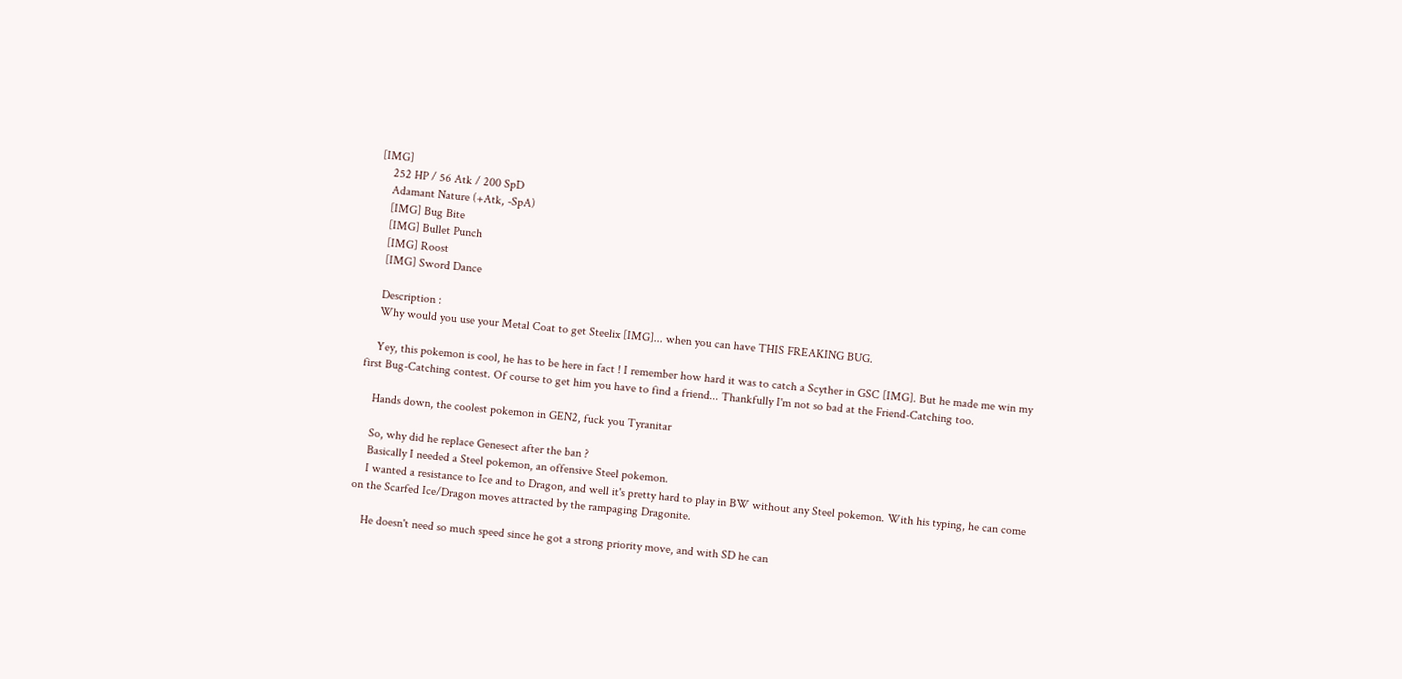[IMG]
    252 HP / 56 Atk / 200 SpD
    Adamant Nature (+Atk, -SpA)
    [IMG] Bug Bite
    [IMG] Bullet Punch
    [IMG] Roost
    [IMG] Sword Dance

    Description :
    Why would you use your Metal Coat to get Steelix [IMG]... when you can have THIS FREAKING BUG.

    Yey, this pokemon is cool, he has to be here in fact ! I remember how hard it was to catch a Scyther in GSC [IMG]. But he made me win my first Bug-Catching contest. Of course to get him you have to find a friend... Thankfully I'm not so bad at the Friend-Catching too.

    Hands down, the coolest pokemon in GEN2, fuck you Tyranitar

    So, why did he replace Genesect after the ban ?
    Basically I needed a Steel pokemon, an offensive Steel pokemon.
    I wanted a resistance to Ice and to Dragon, and well it's pretty hard to play in BW without any Steel pokemon. With his typing, he can come on the Scarfed Ice/Dragon moves attracted by the rampaging Dragonite.

    He doesn't need so much speed since he got a strong priority move, and with SD he can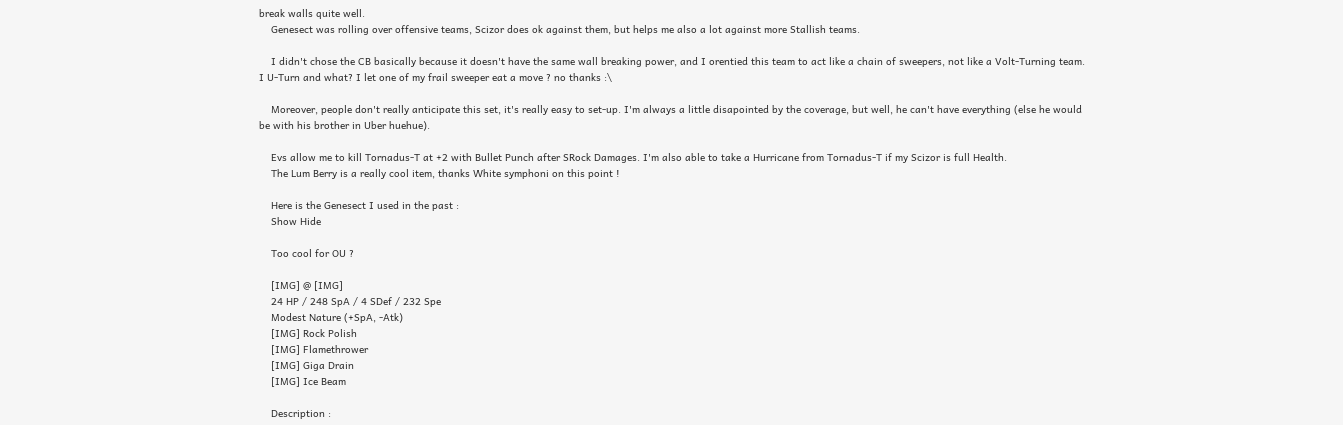break walls quite well.
    Genesect was rolling over offensive teams, Scizor does ok against them, but helps me also a lot against more Stallish teams.

    I didn't chose the CB basically because it doesn't have the same wall breaking power, and I orentied this team to act like a chain of sweepers, not like a Volt-Turning team. I U-Turn and what? I let one of my frail sweeper eat a move ? no thanks :\

    Moreover, people don't really anticipate this set, it's really easy to set-up. I'm always a little disapointed by the coverage, but well, he can't have everything (else he would be with his brother in Uber huehue).

    Evs allow me to kill Tornadus-T at +2 with Bullet Punch after SRock Damages. I'm also able to take a Hurricane from Tornadus-T if my Scizor is full Health.
    The Lum Berry is a really cool item, thanks White symphoni on this point !

    Here is the Genesect I used in the past :
    Show Hide

    Too cool for OU ?

    [IMG] @ [IMG]
    24 HP / 248 SpA / 4 SDef / 232 Spe
    Modest Nature (+SpA, -Atk)
    [IMG] Rock Polish
    [IMG] Flamethrower
    [IMG] Giga Drain
    [IMG] Ice Beam

    Description :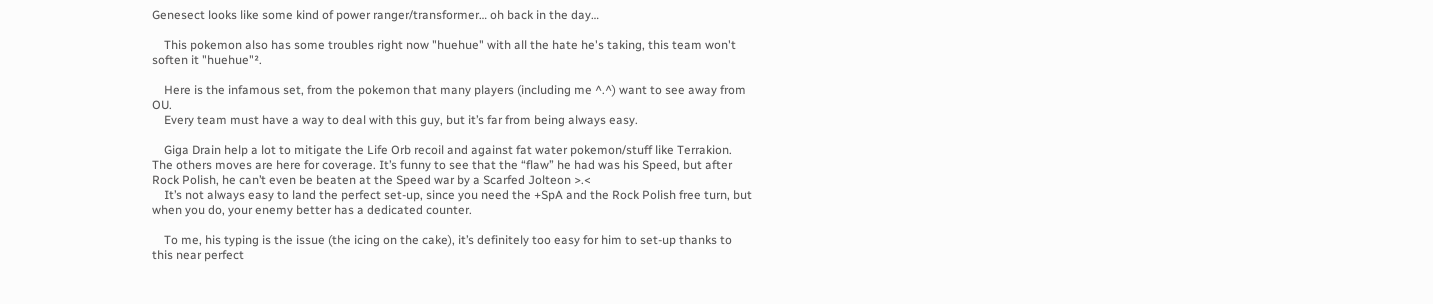Genesect looks like some kind of power ranger/transformer… oh back in the day…

    This pokemon also has some troubles right now "huehue" with all the hate he's taking, this team won't soften it "huehue"².

    Here is the infamous set, from the pokemon that many players (including me ^.^) want to see away from OU.
    Every team must have a way to deal with this guy, but it’s far from being always easy.

    Giga Drain help a lot to mitigate the Life Orb recoil and against fat water pokemon/stuff like Terrakion. The others moves are here for coverage. It’s funny to see that the “flaw” he had was his Speed, but after Rock Polish, he can’t even be beaten at the Speed war by a Scarfed Jolteon >.<
    It’s not always easy to land the perfect set-up, since you need the +SpA and the Rock Polish free turn, but when you do, your enemy better has a dedicated counter.

    To me, his typing is the issue (the icing on the cake), it’s definitely too easy for him to set-up thanks to this near perfect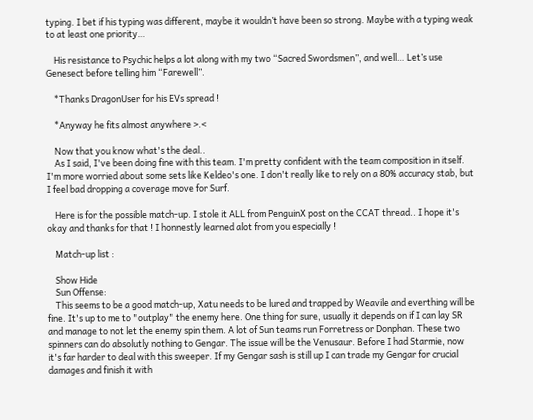typing. I bet if his typing was different, maybe it wouldn’t have been so strong. Maybe with a typing weak to at least one priority…

    His resistance to Psychic helps a lot along with my two “Sacred Swordsmen”, and well… Let’s use Genesect before telling him “Farewell”.

    *Thanks DragonUser for his EVs spread !

    *Anyway he fits almost anywhere >.<

    Now that you know what's the deal..
    As I said, I've been doing fine with this team. I'm pretty confident with the team composition in itself. I'm more worried about some sets like Keldeo's one. I don't really like to rely on a 80% accuracy stab, but I feel bad dropping a coverage move for Surf.

    Here is for the possible match-up. I stole it ALL from PenguinX post on the CCAT thread.. I hope it's okay and thanks for that ! I honnestly learned alot from you especially !

    Match-up list :

    Show Hide
    Sun Offense:
    This seems to be a good match-up, Xatu needs to be lured and trapped by Weavile and everthing will be fine. It's up to me to "outplay" the enemy here. One thing for sure, usually it depends on if I can lay SR and manage to not let the enemy spin them. A lot of Sun teams run Forretress or Donphan. These two spinners can do absolutly nothing to Gengar. The issue will be the Venusaur. Before I had Starmie, now it's far harder to deal with this sweeper. If my Gengar sash is still up I can trade my Gengar for crucial damages and finish it with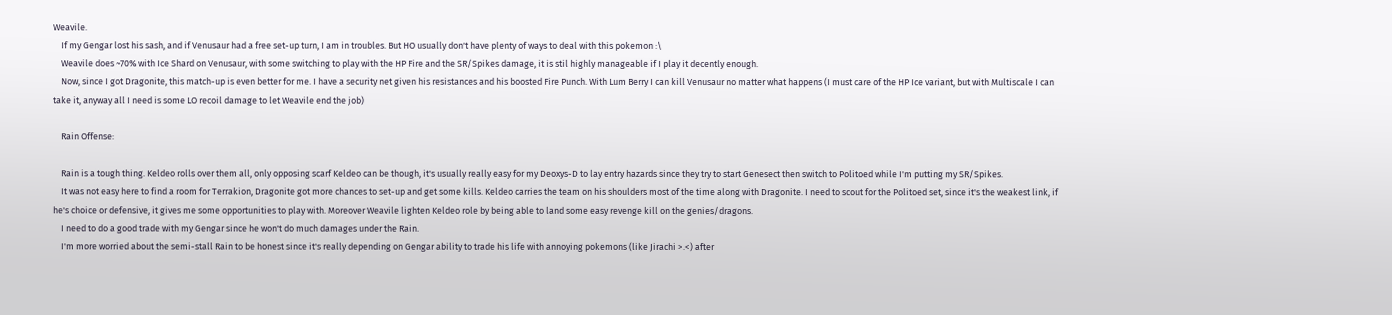Weavile.
    If my Gengar lost his sash, and if Venusaur had a free set-up turn, I am in troubles. But HO usually don't have plenty of ways to deal with this pokemon :\
    Weavile does ~70% with Ice Shard on Venusaur, with some switching to play with the HP Fire and the SR/Spikes damage, it is stil highly manageable if I play it decently enough.
    Now, since I got Dragonite, this match-up is even better for me. I have a security net given his resistances and his boosted Fire Punch. With Lum Berry I can kill Venusaur no matter what happens (I must care of the HP Ice variant, but with Multiscale I can take it, anyway all I need is some LO recoil damage to let Weavile end the job)

    Rain Offense:

    Rain is a tough thing. Keldeo rolls over them all, only opposing scarf Keldeo can be though, it's usually really easy for my Deoxys-D to lay entry hazards since they try to start Genesect then switch to Politoed while I'm putting my SR/Spikes.
    It was not easy here to find a room for Terrakion, Dragonite got more chances to set-up and get some kills. Keldeo carries the team on his shoulders most of the time along with Dragonite. I need to scout for the Politoed set, since it's the weakest link, if he's choice or defensive, it gives me some opportunities to play with. Moreover Weavile lighten Keldeo role by being able to land some easy revenge kill on the genies/dragons.
    I need to do a good trade with my Gengar since he won't do much damages under the Rain.
    I'm more worried about the semi-stall Rain to be honest since it's really depending on Gengar ability to trade his life with annoying pokemons (like Jirachi >.<) after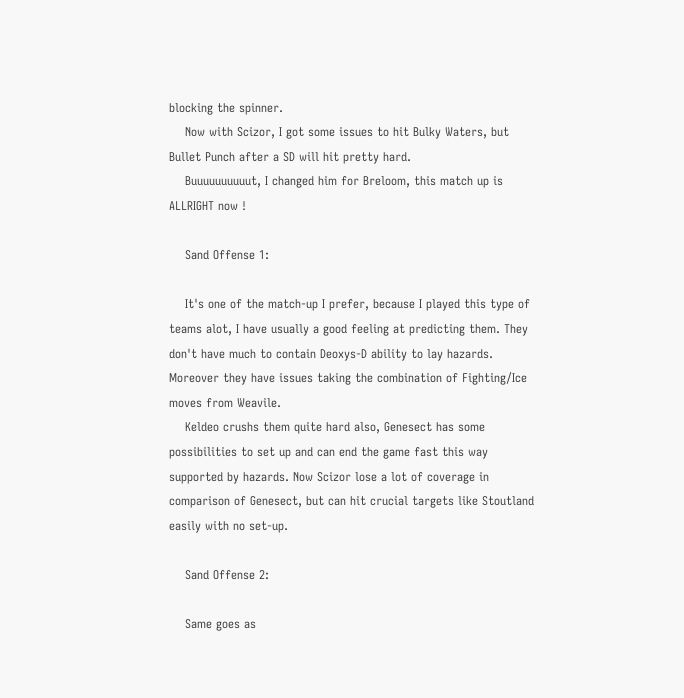blocking the spinner.
    Now with Scizor, I got some issues to hit Bulky Waters, but Bullet Punch after a SD will hit pretty hard.
    Buuuuuuuuuut, I changed him for Breloom, this match up is ALLRIGHT now !

    Sand Offense 1:

    It's one of the match-up I prefer, because I played this type of teams alot, I have usually a good feeling at predicting them. They don't have much to contain Deoxys-D ability to lay hazards. Moreover they have issues taking the combination of Fighting/Ice moves from Weavile.
    Keldeo crushs them quite hard also, Genesect has some possibilities to set up and can end the game fast this way supported by hazards. Now Scizor lose a lot of coverage in comparison of Genesect, but can hit crucial targets like Stoutland easily with no set-up.

    Sand Offense 2:

    Same goes as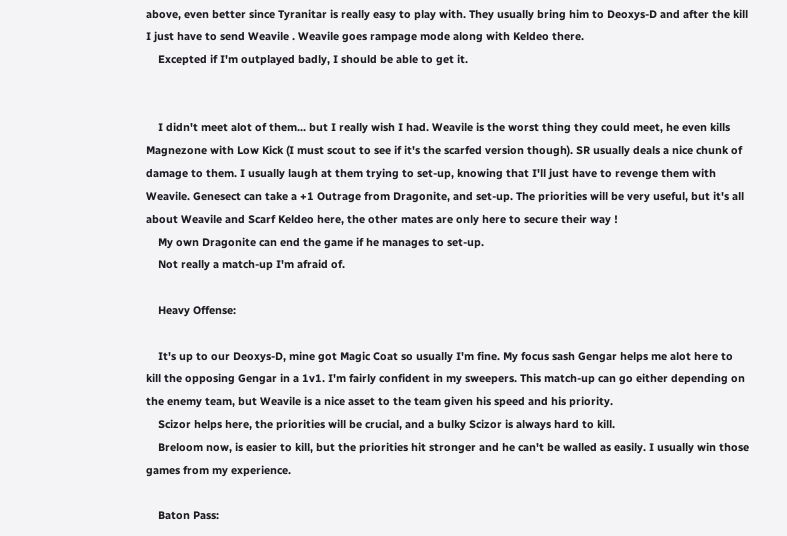above, even better since Tyranitar is really easy to play with. They usually bring him to Deoxys-D and after the kill I just have to send Weavile . Weavile goes rampage mode along with Keldeo there.
    Excepted if I'm outplayed badly, I should be able to get it.


    I didn't meet alot of them... but I really wish I had. Weavile is the worst thing they could meet, he even kills Magnezone with Low Kick (I must scout to see if it's the scarfed version though). SR usually deals a nice chunk of damage to them. I usually laugh at them trying to set-up, knowing that I'll just have to revenge them with Weavile. Genesect can take a +1 Outrage from Dragonite, and set-up. The priorities will be very useful, but it's all about Weavile and Scarf Keldeo here, the other mates are only here to secure their way !
    My own Dragonite can end the game if he manages to set-up.
    Not really a match-up I'm afraid of.

    Heavy Offense:

    It's up to our Deoxys-D, mine got Magic Coat so usually I'm fine. My focus sash Gengar helps me alot here to kill the opposing Gengar in a 1v1. I'm fairly confident in my sweepers. This match-up can go either depending on the enemy team, but Weavile is a nice asset to the team given his speed and his priority.
    Scizor helps here, the priorities will be crucial, and a bulky Scizor is always hard to kill.
    Breloom now, is easier to kill, but the priorities hit stronger and he can't be walled as easily. I usually win those games from my experience.

    Baton Pass: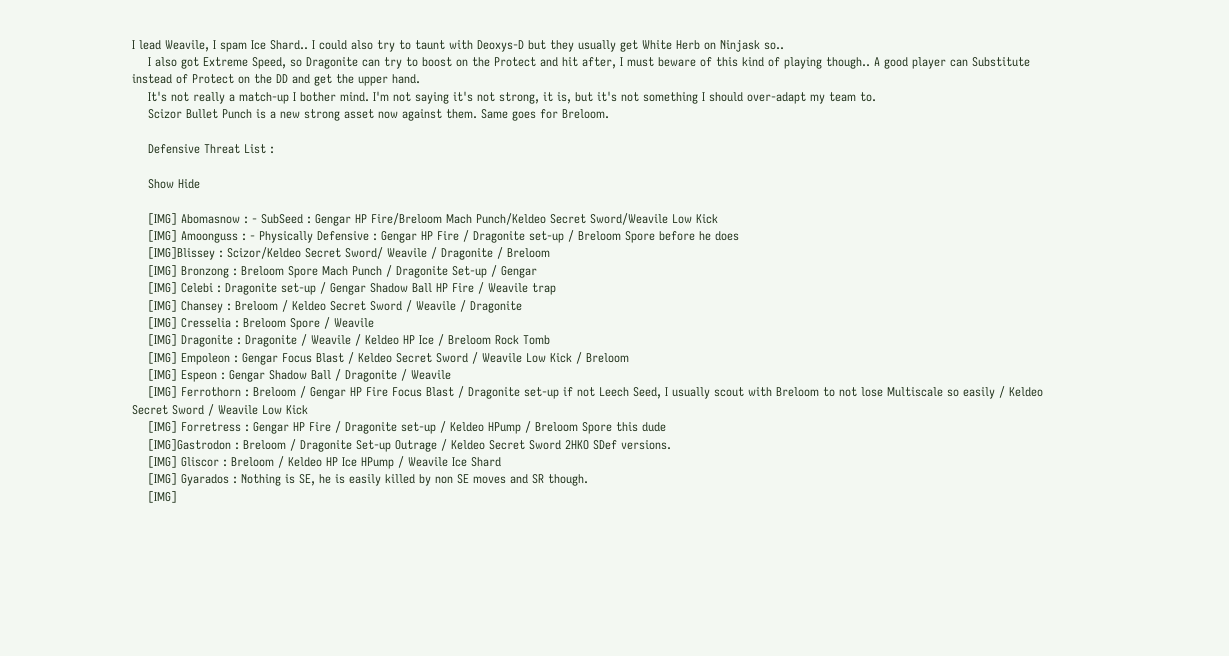I lead Weavile, I spam Ice Shard.. I could also try to taunt with Deoxys-D but they usually get White Herb on Ninjask so..
    I also got Extreme Speed, so Dragonite can try to boost on the Protect and hit after, I must beware of this kind of playing though.. A good player can Substitute instead of Protect on the DD and get the upper hand.
    It's not really a match-up I bother mind. I'm not saying it's not strong, it is, but it's not something I should over-adapt my team to.
    Scizor Bullet Punch is a new strong asset now against them. Same goes for Breloom.

    Defensive Threat List :

    Show Hide

    [IMG] Abomasnow : - SubSeed : Gengar HP Fire/Breloom Mach Punch/Keldeo Secret Sword/Weavile Low Kick
    [IMG] Amoonguss : - Physically Defensive : Gengar HP Fire / Dragonite set-up / Breloom Spore before he does
    [IMG]Blissey : Scizor/Keldeo Secret Sword/ Weavile / Dragonite / Breloom
    [IMG] Bronzong : Breloom Spore Mach Punch / Dragonite Set-up / Gengar
    [IMG] Celebi : Dragonite set-up / Gengar Shadow Ball HP Fire / Weavile trap
    [IMG] Chansey : Breloom / Keldeo Secret Sword / Weavile / Dragonite
    [IMG] Cresselia : Breloom Spore / Weavile
    [IMG] Dragonite : Dragonite / Weavile / Keldeo HP Ice / Breloom Rock Tomb
    [IMG] Empoleon : Gengar Focus Blast / Keldeo Secret Sword / Weavile Low Kick / Breloom
    [IMG] Espeon : Gengar Shadow Ball / Dragonite / Weavile
    [IMG] Ferrothorn : Breloom / Gengar HP Fire Focus Blast / Dragonite set-up if not Leech Seed, I usually scout with Breloom to not lose Multiscale so easily / Keldeo Secret Sword / Weavile Low Kick
    [IMG] Forretress : Gengar HP Fire / Dragonite set-up / Keldeo HPump / Breloom Spore this dude
    [IMG]Gastrodon : Breloom / Dragonite Set-up Outrage / Keldeo Secret Sword 2HKO SDef versions.
    [IMG] Gliscor : Breloom / Keldeo HP Ice HPump / Weavile Ice Shard
    [IMG] Gyarados : Nothing is SE, he is easily killed by non SE moves and SR though.
    [IMG]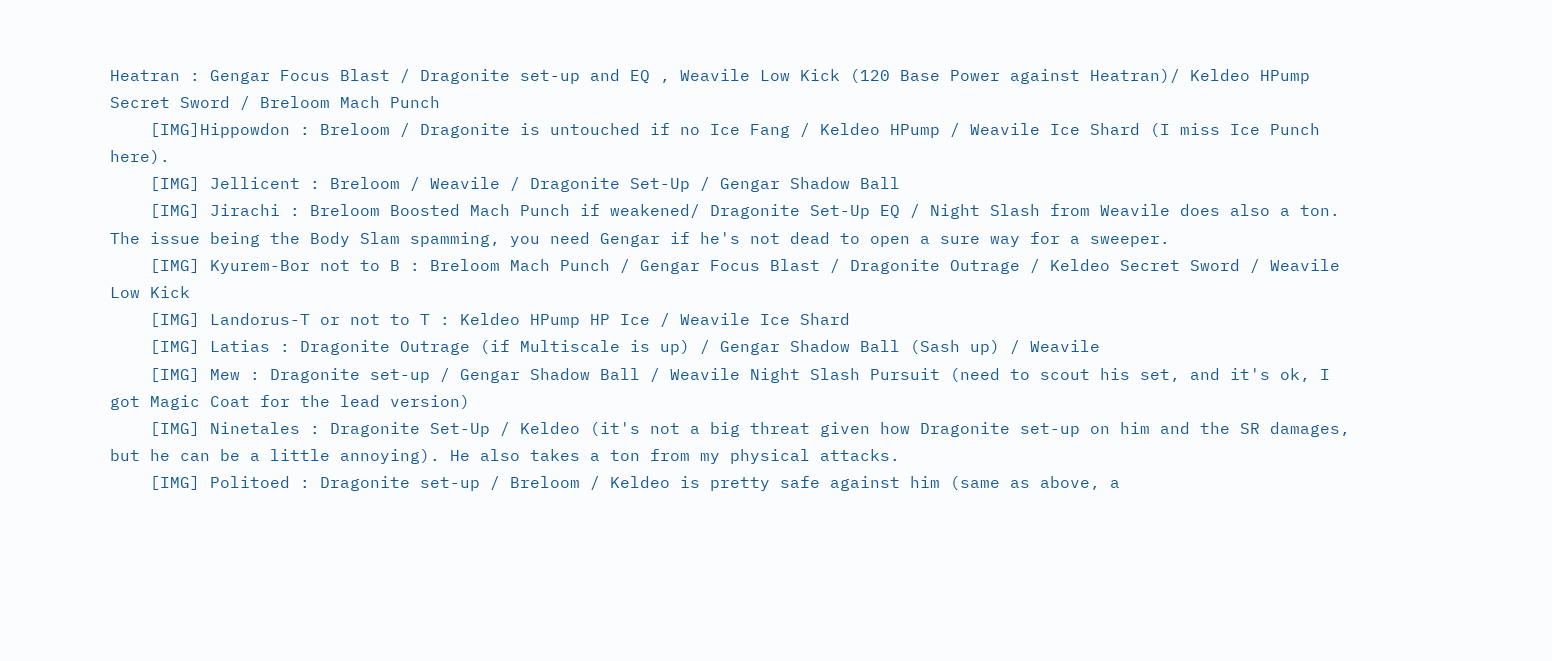Heatran : Gengar Focus Blast / Dragonite set-up and EQ , Weavile Low Kick (120 Base Power against Heatran)/ Keldeo HPump Secret Sword / Breloom Mach Punch
    [IMG]Hippowdon : Breloom / Dragonite is untouched if no Ice Fang / Keldeo HPump / Weavile Ice Shard (I miss Ice Punch here).
    [IMG] Jellicent : Breloom / Weavile / Dragonite Set-Up / Gengar Shadow Ball
    [IMG] Jirachi : Breloom Boosted Mach Punch if weakened/ Dragonite Set-Up EQ / Night Slash from Weavile does also a ton. The issue being the Body Slam spamming, you need Gengar if he's not dead to open a sure way for a sweeper.
    [IMG] Kyurem-Bor not to B : Breloom Mach Punch / Gengar Focus Blast / Dragonite Outrage / Keldeo Secret Sword / Weavile Low Kick
    [IMG] Landorus-T or not to T : Keldeo HPump HP Ice / Weavile Ice Shard
    [IMG] Latias : Dragonite Outrage (if Multiscale is up) / Gengar Shadow Ball (Sash up) / Weavile
    [IMG] Mew : Dragonite set-up / Gengar Shadow Ball / Weavile Night Slash Pursuit (need to scout his set, and it's ok, I got Magic Coat for the lead version)
    [IMG] Ninetales : Dragonite Set-Up / Keldeo (it's not a big threat given how Dragonite set-up on him and the SR damages, but he can be a little annoying). He also takes a ton from my physical attacks.
    [IMG] Politoed : Dragonite set-up / Breloom / Keldeo is pretty safe against him (same as above, a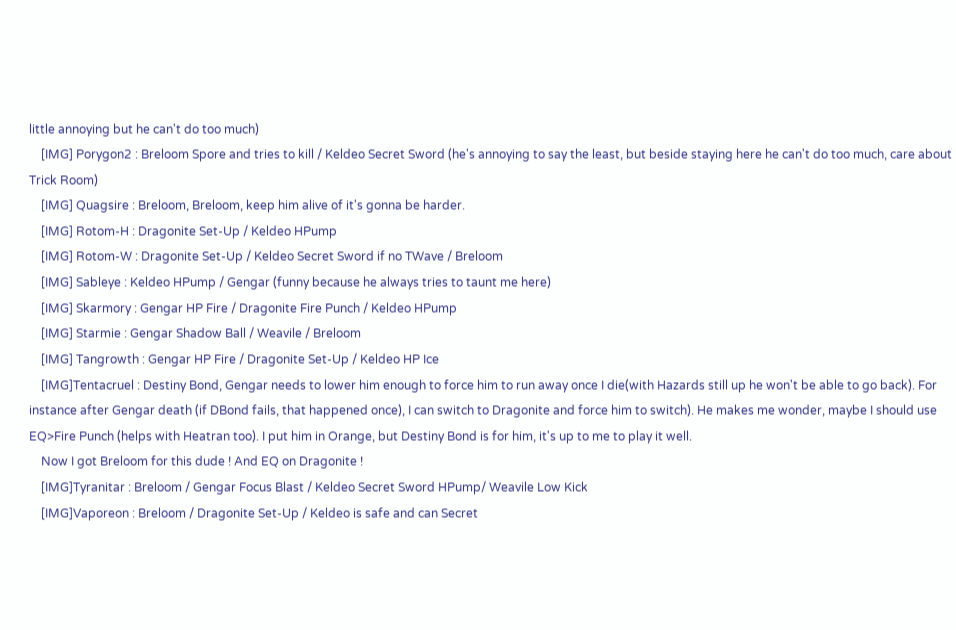little annoying but he can't do too much)
    [IMG] Porygon2 : Breloom Spore and tries to kill / Keldeo Secret Sword (he's annoying to say the least, but beside staying here he can't do too much, care about Trick Room)
    [IMG] Quagsire : Breloom, Breloom, keep him alive of it's gonna be harder.
    [IMG] Rotom-H : Dragonite Set-Up / Keldeo HPump
    [IMG] Rotom-W : Dragonite Set-Up / Keldeo Secret Sword if no TWave / Breloom
    [IMG] Sableye : Keldeo HPump / Gengar (funny because he always tries to taunt me here)
    [IMG] Skarmory : Gengar HP Fire / Dragonite Fire Punch / Keldeo HPump
    [IMG] Starmie : Gengar Shadow Ball / Weavile / Breloom
    [IMG] Tangrowth : Gengar HP Fire / Dragonite Set-Up / Keldeo HP Ice
    [IMG]Tentacruel : Destiny Bond, Gengar needs to lower him enough to force him to run away once I die(with Hazards still up he won't be able to go back). For instance after Gengar death (if DBond fails, that happened once), I can switch to Dragonite and force him to switch). He makes me wonder, maybe I should use EQ>Fire Punch (helps with Heatran too). I put him in Orange, but Destiny Bond is for him, it's up to me to play it well.
    Now I got Breloom for this dude ! And EQ on Dragonite !
    [IMG]Tyranitar : Breloom / Gengar Focus Blast / Keldeo Secret Sword HPump/ Weavile Low Kick
    [IMG]Vaporeon : Breloom / Dragonite Set-Up / Keldeo is safe and can Secret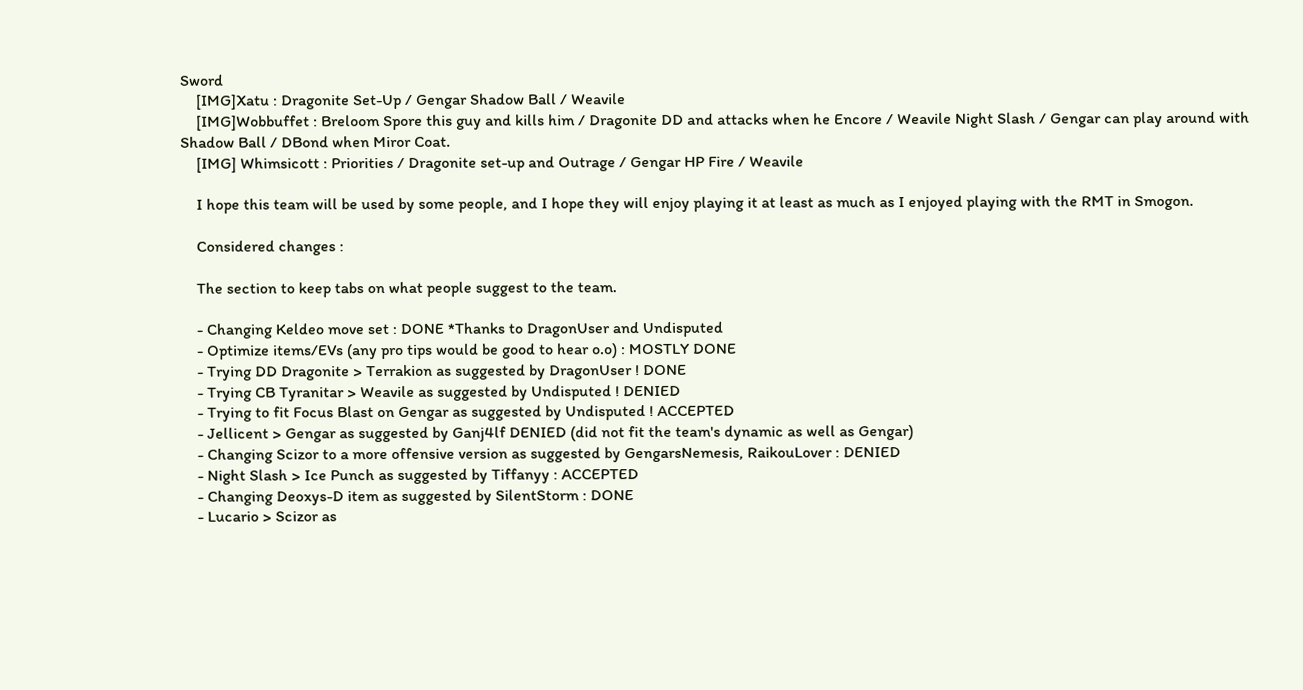Sword
    [IMG]Xatu : Dragonite Set-Up / Gengar Shadow Ball / Weavile
    [IMG]Wobbuffet : Breloom Spore this guy and kills him / Dragonite DD and attacks when he Encore / Weavile Night Slash / Gengar can play around with Shadow Ball / DBond when Miror Coat.
    [IMG] Whimsicott : Priorities / Dragonite set-up and Outrage / Gengar HP Fire / Weavile

    I hope this team will be used by some people, and I hope they will enjoy playing it at least as much as I enjoyed playing with the RMT in Smogon.

    Considered changes :

    The section to keep tabs on what people suggest to the team.

    - Changing Keldeo move set : DONE *Thanks to DragonUser and Undisputed
    - Optimize items/EVs (any pro tips would be good to hear o.o) : MOSTLY DONE
    - Trying DD Dragonite > Terrakion as suggested by DragonUser ! DONE
    - Trying CB Tyranitar > Weavile as suggested by Undisputed ! DENIED
    - Trying to fit Focus Blast on Gengar as suggested by Undisputed ! ACCEPTED
    - Jellicent > Gengar as suggested by Ganj4lf DENIED (did not fit the team's dynamic as well as Gengar)
    - Changing Scizor to a more offensive version as suggested by GengarsNemesis, RaikouLover : DENIED
    - Night Slash > Ice Punch as suggested by Tiffanyy : ACCEPTED
    - Changing Deoxys-D item as suggested by SilentStorm : DONE
    - Lucario > Scizor as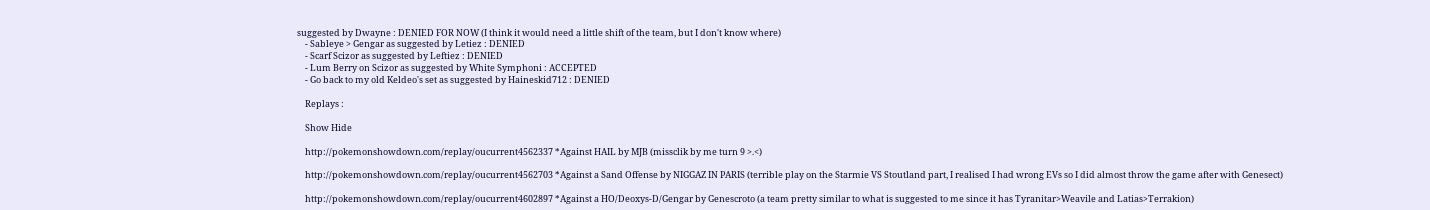suggested by Dwayne : DENIED FOR NOW (I think it would need a little shift of the team, but I don't know where)
    - Sableye > Gengar as suggested by Letiez : DENIED
    - Scarf Scizor as suggested by Leftiez : DENIED
    - Lum Berry on Scizor as suggested by White Symphoni : ACCEPTED
    - Go back to my old Keldeo's set as suggested by Haineskid712 : DENIED

    Replays :

    Show Hide

    http://pokemonshowdown.com/replay/oucurrent4562337 *Against HAIL by MJB (missclik by me turn 9 >.<)

    http://pokemonshowdown.com/replay/oucurrent4562703 *Against a Sand Offense by NIGGAZ IN PARIS (terrible play on the Starmie VS Stoutland part, I realised I had wrong EVs so I did almost throw the game after with Genesect)

    http://pokemonshowdown.com/replay/oucurrent4602897 *Against a HO/Deoxys-D/Gengar by Genescroto (a team pretty similar to what is suggested to me since it has Tyranitar>Weavile and Latias>Terrakion)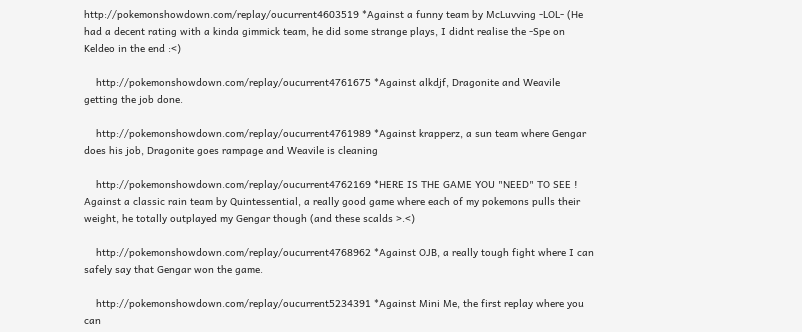http://pokemonshowdown.com/replay/oucurrent4603519 *Against a funny team by McLuvving -LOL- (He had a decent rating with a kinda gimmick team, he did some strange plays, I didnt realise the -Spe on Keldeo in the end :<)

    http://pokemonshowdown.com/replay/oucurrent4761675 *Against alkdjf, Dragonite and Weavile getting the job done.

    http://pokemonshowdown.com/replay/oucurrent4761989 *Against krapperz, a sun team where Gengar does his job, Dragonite goes rampage and Weavile is cleaning

    http://pokemonshowdown.com/replay/oucurrent4762169 *HERE IS THE GAME YOU "NEED" TO SEE ! Against a classic rain team by Quintessential, a really good game where each of my pokemons pulls their weight, he totally outplayed my Gengar though (and these scalds >.<)

    http://pokemonshowdown.com/replay/oucurrent4768962 *Against OJB, a really tough fight where I can safely say that Gengar won the game.

    http://pokemonshowdown.com/replay/oucurrent5234391 *Against Mini Me, the first replay where you can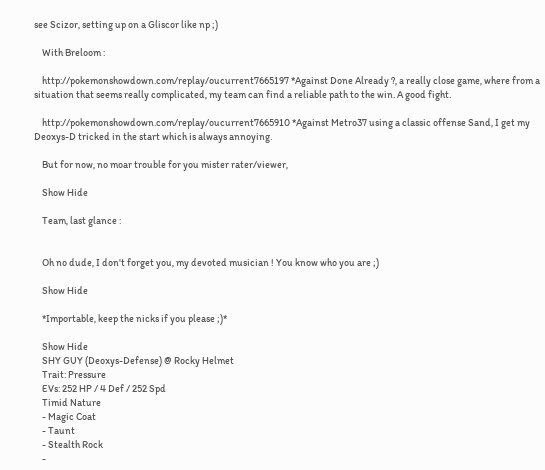see Scizor, setting up on a Gliscor like np ;)

    With Breloom :

    http://pokemonshowdown.com/replay/oucurrent7665197 *Against Done Already ?, a really close game, where from a situation that seems really complicated, my team can find a reliable path to the win. A good fight.

    http://pokemonshowdown.com/replay/oucurrent7665910 *Against Metro37 using a classic offense Sand, I get my Deoxys-D tricked in the start which is always annoying.

    But for now, no moar trouble for you mister rater/viewer,

    Show Hide

    Team, last glance :


    Oh no dude, I don't forget you, my devoted musician ! You know who you are ;)

    Show Hide

    *Importable, keep the nicks if you please ;)*

    Show Hide
    SHY GUY (Deoxys-Defense) @ Rocky Helmet
    Trait: Pressure
    EVs: 252 HP / 4 Def / 252 Spd
    Timid Nature
    - Magic Coat
    - Taunt
    - Stealth Rock
    -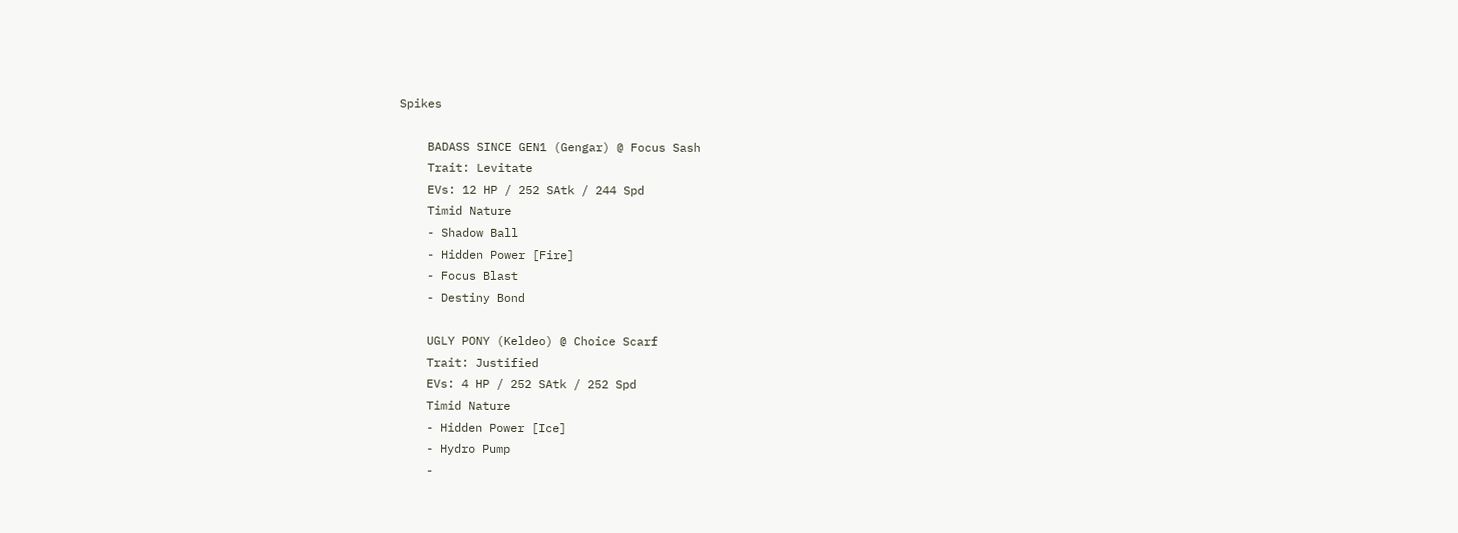Spikes

    BADASS SINCE GEN1 (Gengar) @ Focus Sash
    Trait: Levitate
    EVs: 12 HP / 252 SAtk / 244 Spd
    Timid Nature
    - Shadow Ball
    - Hidden Power [Fire]
    - Focus Blast
    - Destiny Bond

    UGLY PONY (Keldeo) @ Choice Scarf
    Trait: Justified
    EVs: 4 HP / 252 SAtk / 252 Spd
    Timid Nature
    - Hidden Power [Ice]
    - Hydro Pump
    -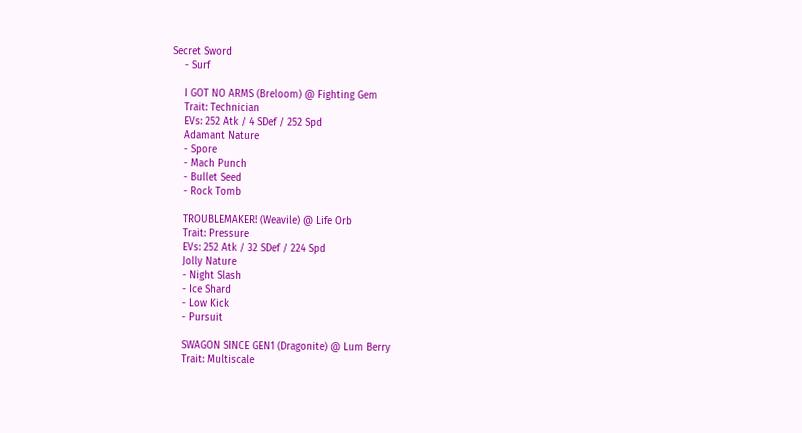Secret Sword
    - Surf

    I GOT NO ARMS (Breloom) @ Fighting Gem
    Trait: Technician
    EVs: 252 Atk / 4 SDef / 252 Spd
    Adamant Nature
    - Spore
    - Mach Punch
    - Bullet Seed
    - Rock Tomb

    TROUBLEMAKER! (Weavile) @ Life Orb
    Trait: Pressure
    EVs: 252 Atk / 32 SDef / 224 Spd
    Jolly Nature
    - Night Slash
    - Ice Shard
    - Low Kick
    - Pursuit

    SWAGON SINCE GEN1 (Dragonite) @ Lum Berry
    Trait: Multiscale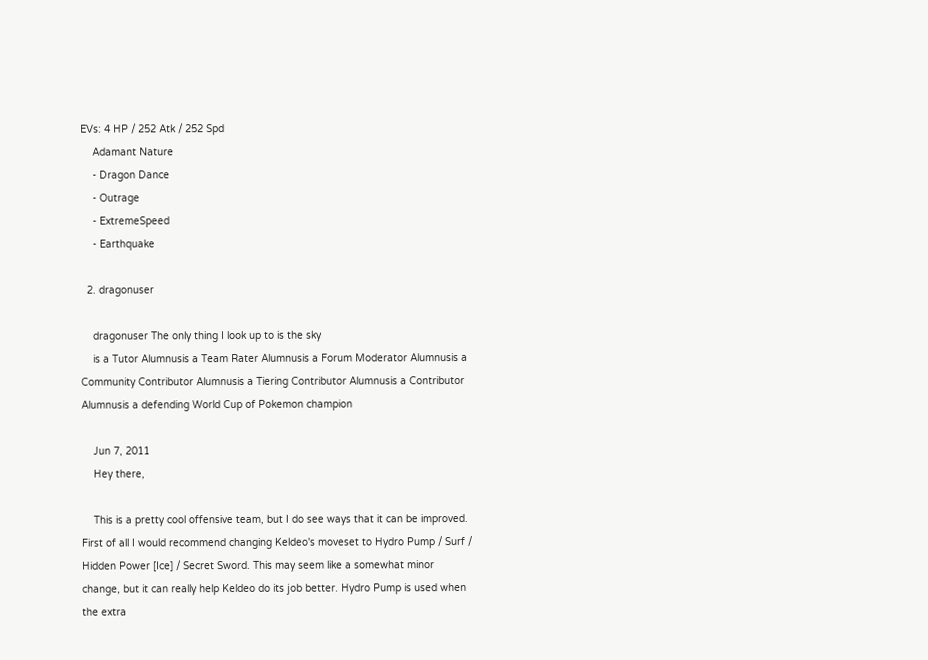EVs: 4 HP / 252 Atk / 252 Spd
    Adamant Nature
    - Dragon Dance
    - Outrage
    - ExtremeSpeed
    - Earthquake

  2. dragonuser

    dragonuser The only thing I look up to is the sky
    is a Tutor Alumnusis a Team Rater Alumnusis a Forum Moderator Alumnusis a Community Contributor Alumnusis a Tiering Contributor Alumnusis a Contributor Alumnusis a defending World Cup of Pokemon champion

    Jun 7, 2011
    Hey there,

    This is a pretty cool offensive team, but I do see ways that it can be improved. First of all I would recommend changing Keldeo's moveset to Hydro Pump / Surf / Hidden Power [Ice] / Secret Sword. This may seem like a somewhat minor change, but it can really help Keldeo do its job better. Hydro Pump is used when the extra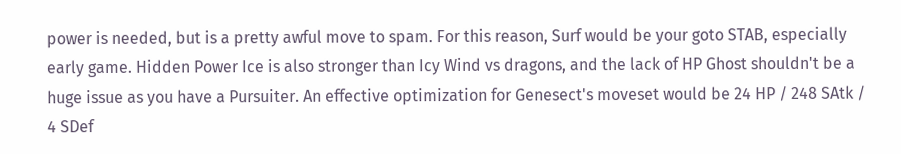power is needed, but is a pretty awful move to spam. For this reason, Surf would be your goto STAB, especially early game. Hidden Power Ice is also stronger than Icy Wind vs dragons, and the lack of HP Ghost shouldn't be a huge issue as you have a Pursuiter. An effective optimization for Genesect's moveset would be 24 HP / 248 SAtk / 4 SDef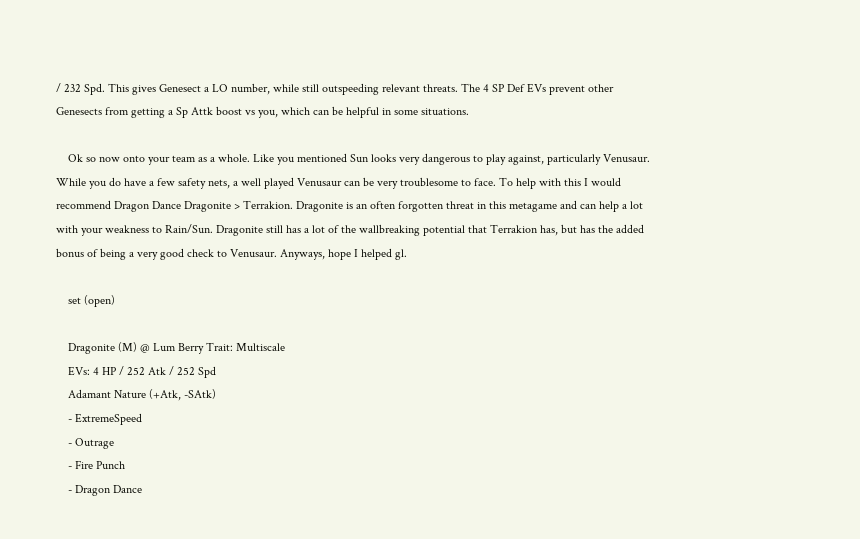/ 232 Spd. This gives Genesect a LO number, while still outspeeding relevant threats. The 4 SP Def EVs prevent other Genesects from getting a Sp Attk boost vs you, which can be helpful in some situations.

    Ok so now onto your team as a whole. Like you mentioned Sun looks very dangerous to play against, particularly Venusaur. While you do have a few safety nets, a well played Venusaur can be very troublesome to face. To help with this I would recommend Dragon Dance Dragonite > Terrakion. Dragonite is an often forgotten threat in this metagame and can help a lot with your weakness to Rain/Sun. Dragonite still has a lot of the wallbreaking potential that Terrakion has, but has the added bonus of being a very good check to Venusaur. Anyways, hope I helped gl.

    set (open)

    Dragonite (M) @ Lum Berry Trait: Multiscale
    EVs: 4 HP / 252 Atk / 252 Spd
    Adamant Nature (+Atk, -SAtk)
    - ExtremeSpeed
    - Outrage
    - Fire Punch
    - Dragon Dance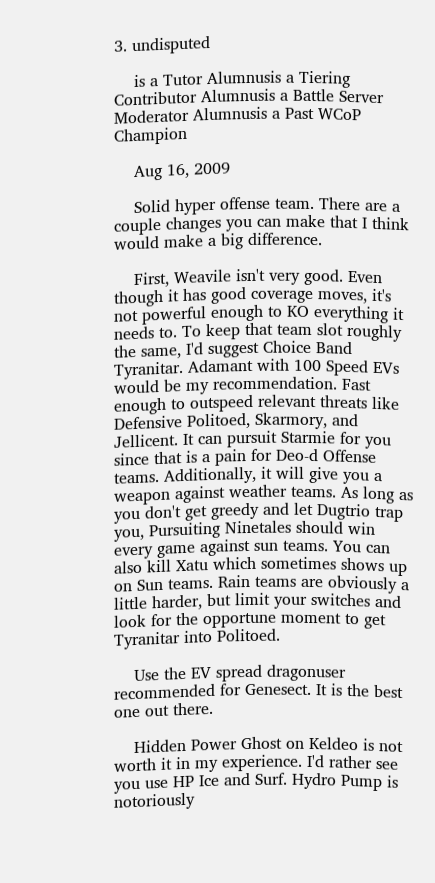3. undisputed

    is a Tutor Alumnusis a Tiering Contributor Alumnusis a Battle Server Moderator Alumnusis a Past WCoP Champion

    Aug 16, 2009

    Solid hyper offense team. There are a couple changes you can make that I think would make a big difference.

    First, Weavile isn't very good. Even though it has good coverage moves, it's not powerful enough to KO everything it needs to. To keep that team slot roughly the same, I'd suggest Choice Band Tyranitar. Adamant with 100 Speed EVs would be my recommendation. Fast enough to outspeed relevant threats like Defensive Politoed, Skarmory, and Jellicent. It can pursuit Starmie for you since that is a pain for Deo-d Offense teams. Additionally, it will give you a weapon against weather teams. As long as you don't get greedy and let Dugtrio trap you, Pursuiting Ninetales should win every game against sun teams. You can also kill Xatu which sometimes shows up on Sun teams. Rain teams are obviously a little harder, but limit your switches and look for the opportune moment to get Tyranitar into Politoed.

    Use the EV spread dragonuser recommended for Genesect. It is the best one out there.

    Hidden Power Ghost on Keldeo is not worth it in my experience. I'd rather see you use HP Ice and Surf. Hydro Pump is notoriously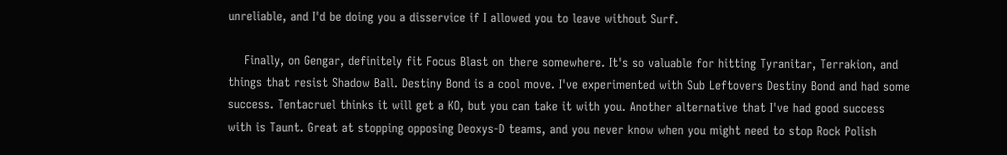unreliable, and I'd be doing you a disservice if I allowed you to leave without Surf.

    Finally, on Gengar, definitely fit Focus Blast on there somewhere. It's so valuable for hitting Tyranitar, Terrakion, and things that resist Shadow Ball. Destiny Bond is a cool move. I've experimented with Sub Leftovers Destiny Bond and had some success. Tentacruel thinks it will get a KO, but you can take it with you. Another alternative that I've had good success with is Taunt. Great at stopping opposing Deoxys-D teams, and you never know when you might need to stop Rock Polish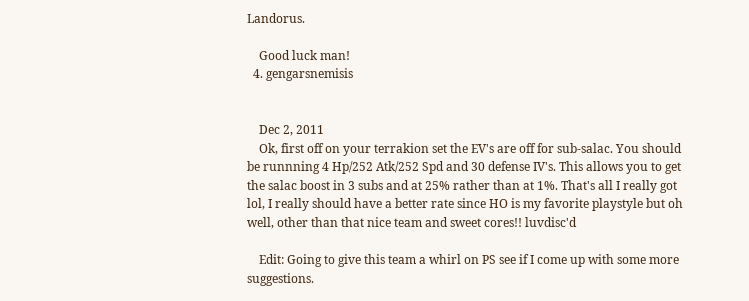Landorus.

    Good luck man!
  4. gengarsnemisis


    Dec 2, 2011
    Ok, first off on your terrakion set the EV's are off for sub-salac. You should be runnning 4 Hp/252 Atk/252 Spd and 30 defense IV's. This allows you to get the salac boost in 3 subs and at 25% rather than at 1%. That's all I really got lol, I really should have a better rate since HO is my favorite playstyle but oh well, other than that nice team and sweet cores!! luvdisc'd

    Edit: Going to give this team a whirl on PS see if I come up with some more suggestions.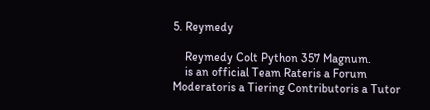5. Reymedy

    Reymedy Colt Python 357 Magnum.
    is an official Team Rateris a Forum Moderatoris a Tiering Contributoris a Tutor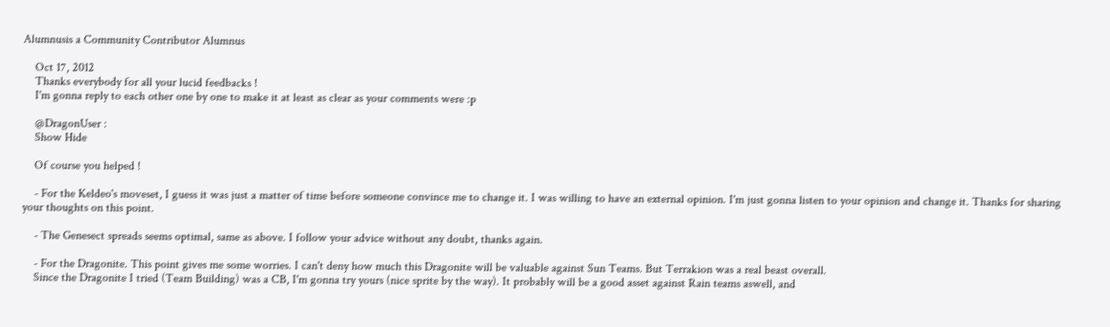Alumnusis a Community Contributor Alumnus

    Oct 17, 2012
    Thanks everybody for all your lucid feedbacks !
    I'm gonna reply to each other one by one to make it at least as clear as your comments were :p

    @DragonUser :
    Show Hide

    Of course you helped !

    - For the Keldeo's moveset, I guess it was just a matter of time before someone convince me to change it. I was willing to have an external opinion. I'm just gonna listen to your opinion and change it. Thanks for sharing your thoughts on this point.

    - The Genesect spreads seems optimal, same as above. I follow your advice without any doubt, thanks again.

    - For the Dragonite. This point gives me some worries. I can't deny how much this Dragonite will be valuable against Sun Teams. But Terrakion was a real beast overall.
    Since the Dragonite I tried (Team Building) was a CB, I'm gonna try yours (nice sprite by the way). It probably will be a good asset against Rain teams aswell, and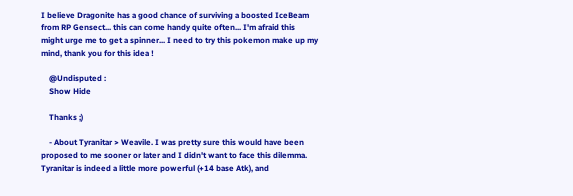I believe Dragonite has a good chance of surviving a boosted IceBeam from RP Gensect... this can come handy quite often... I'm afraid this might urge me to get a spinner... I need to try this pokemon make up my mind, thank you for this idea !

    @Undisputed :
    Show Hide

    Thanks ;)

    - About Tyranitar > Weavile. I was pretty sure this would have been proposed to me sooner or later and I didn't want to face this dilemma. Tyranitar is indeed a little more powerful (+14 base Atk), and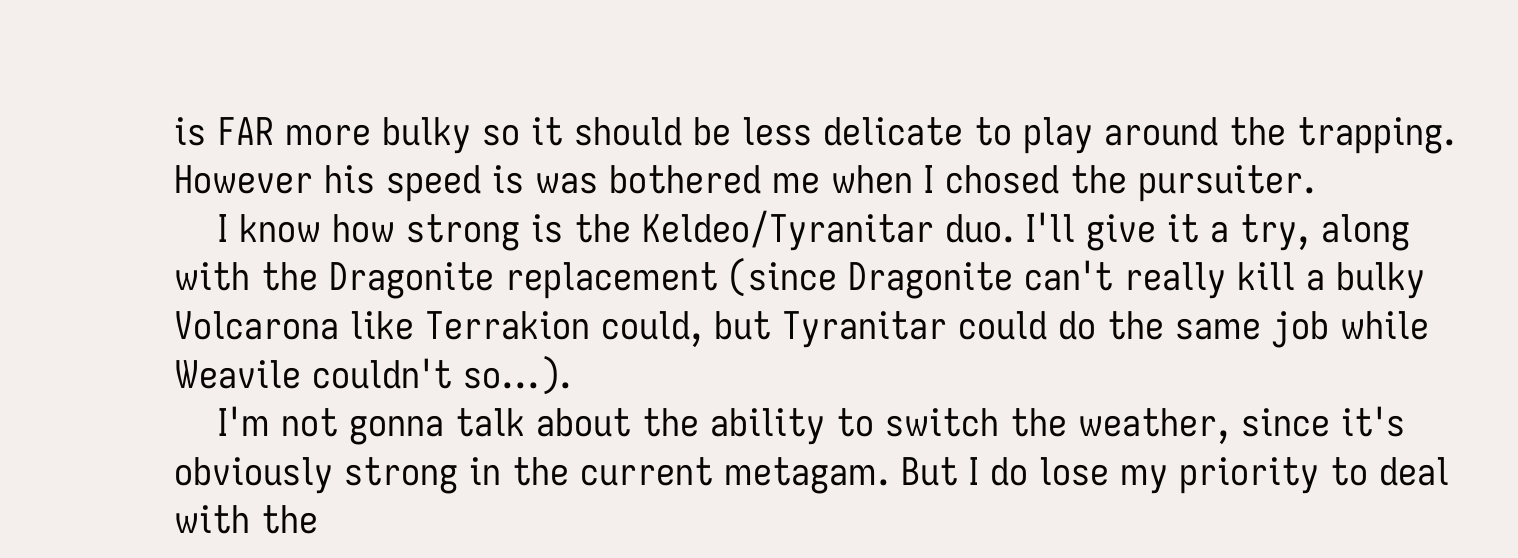is FAR more bulky so it should be less delicate to play around the trapping. However his speed is was bothered me when I chosed the pursuiter.
    I know how strong is the Keldeo/Tyranitar duo. I'll give it a try, along with the Dragonite replacement (since Dragonite can't really kill a bulky Volcarona like Terrakion could, but Tyranitar could do the same job while Weavile couldn't so...).
    I'm not gonna talk about the ability to switch the weather, since it's obviously strong in the current metagam. But I do lose my priority to deal with the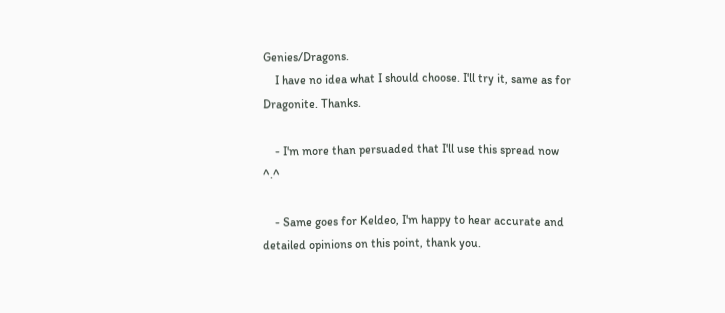Genies/Dragons.
    I have no idea what I should choose. I'll try it, same as for Dragonite. Thanks.

    - I'm more than persuaded that I'll use this spread now ^.^

    - Same goes for Keldeo, I'm happy to hear accurate and detailed opinions on this point, thank you.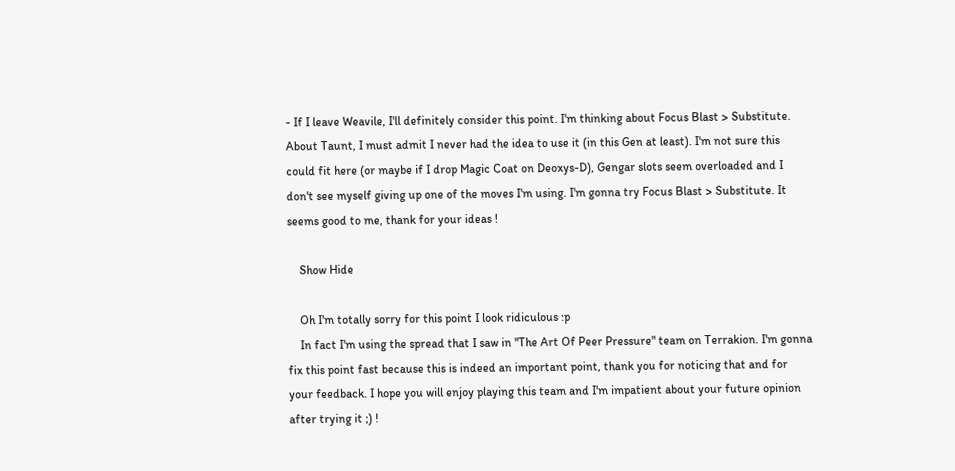- If I leave Weavile, I'll definitely consider this point. I'm thinking about Focus Blast > Substitute. About Taunt, I must admit I never had the idea to use it (in this Gen at least). I'm not sure this could fit here (or maybe if I drop Magic Coat on Deoxys-D), Gengar slots seem overloaded and I don't see myself giving up one of the moves I'm using. I'm gonna try Focus Blast > Substitute. It seems good to me, thank for your ideas !

    Show Hide

    Oh I'm totally sorry for this point I look ridiculous :p
    In fact I'm using the spread that I saw in "The Art Of Peer Pressure" team on Terrakion. I'm gonna fix this point fast because this is indeed an important point, thank you for noticing that and for your feedback. I hope you will enjoy playing this team and I'm impatient about your future opinion after trying it ;) !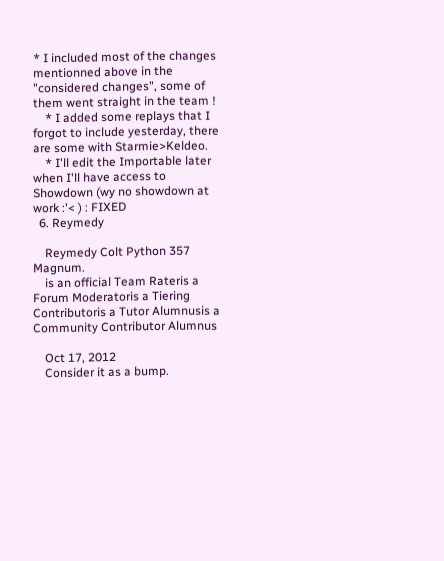* I included most of the changes mentionned above in the "considered changes", some of them went straight in the team !
    * I added some replays that I forgot to include yesterday, there are some with Starmie>Keldeo.
    * I'll edit the Importable later when I'll have access to Showdown (wy no showdown at work :'< ) : FIXED
  6. Reymedy

    Reymedy Colt Python 357 Magnum.
    is an official Team Rateris a Forum Moderatoris a Tiering Contributoris a Tutor Alumnusis a Community Contributor Alumnus

    Oct 17, 2012
    Consider it as a bump.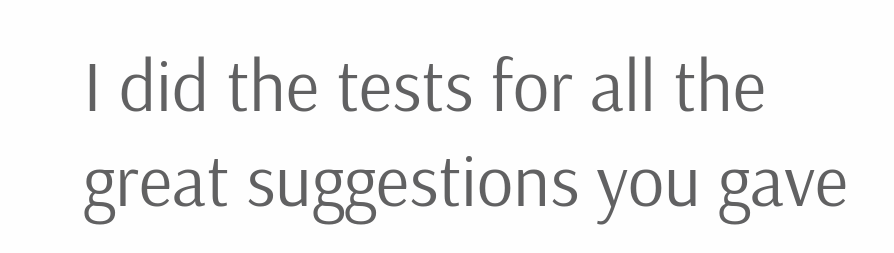I did the tests for all the great suggestions you gave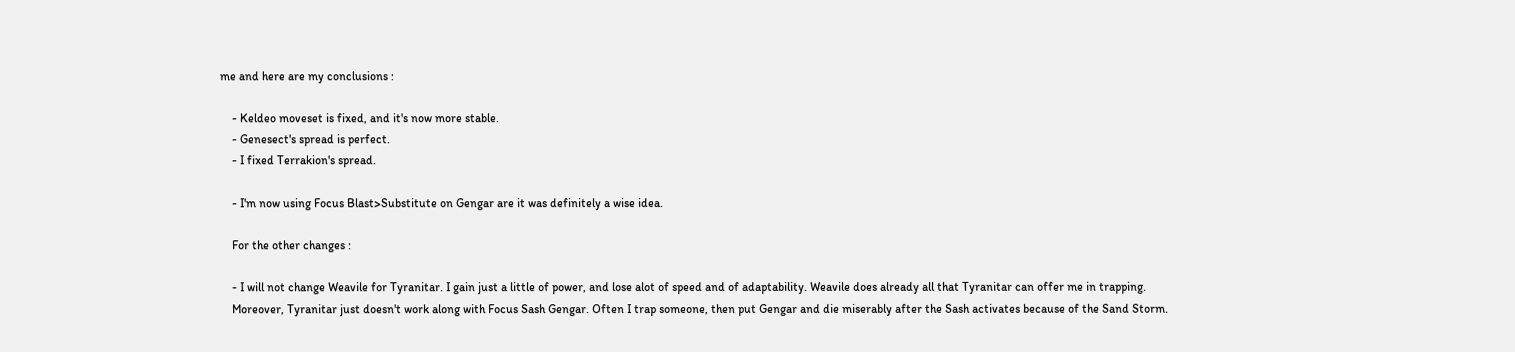me and here are my conclusions :

    - Keldeo moveset is fixed, and it's now more stable.
    - Genesect's spread is perfect.
    - I fixed Terrakion's spread.

    - I'm now using Focus Blast>Substitute on Gengar are it was definitely a wise idea.

    For the other changes :

    - I will not change Weavile for Tyranitar. I gain just a little of power, and lose alot of speed and of adaptability. Weavile does already all that Tyranitar can offer me in trapping.
    Moreover, Tyranitar just doesn't work along with Focus Sash Gengar. Often I trap someone, then put Gengar and die miserably after the Sash activates because of the Sand Storm.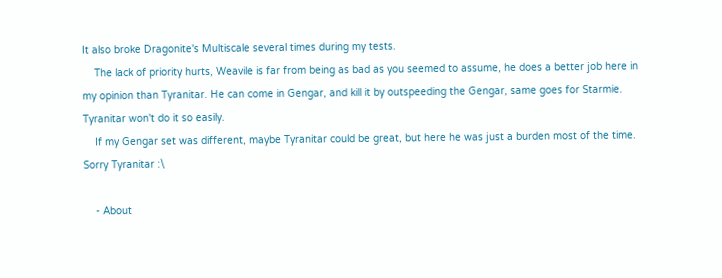It also broke Dragonite's Multiscale several times during my tests.
    The lack of priority hurts, Weavile is far from being as bad as you seemed to assume, he does a better job here in my opinion than Tyranitar. He can come in Gengar, and kill it by outspeeding the Gengar, same goes for Starmie. Tyranitar won't do it so easily.
    If my Gengar set was different, maybe Tyranitar could be great, but here he was just a burden most of the time. Sorry Tyranitar :\

    - About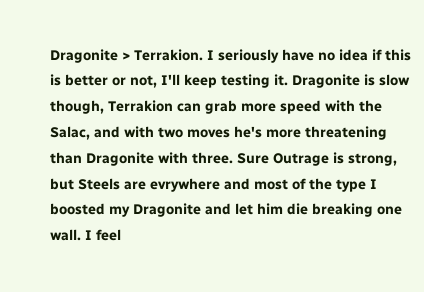Dragonite > Terrakion. I seriously have no idea if this is better or not, I'll keep testing it. Dragonite is slow though, Terrakion can grab more speed with the Salac, and with two moves he's more threatening than Dragonite with three. Sure Outrage is strong, but Steels are evrywhere and most of the type I boosted my Dragonite and let him die breaking one wall. I feel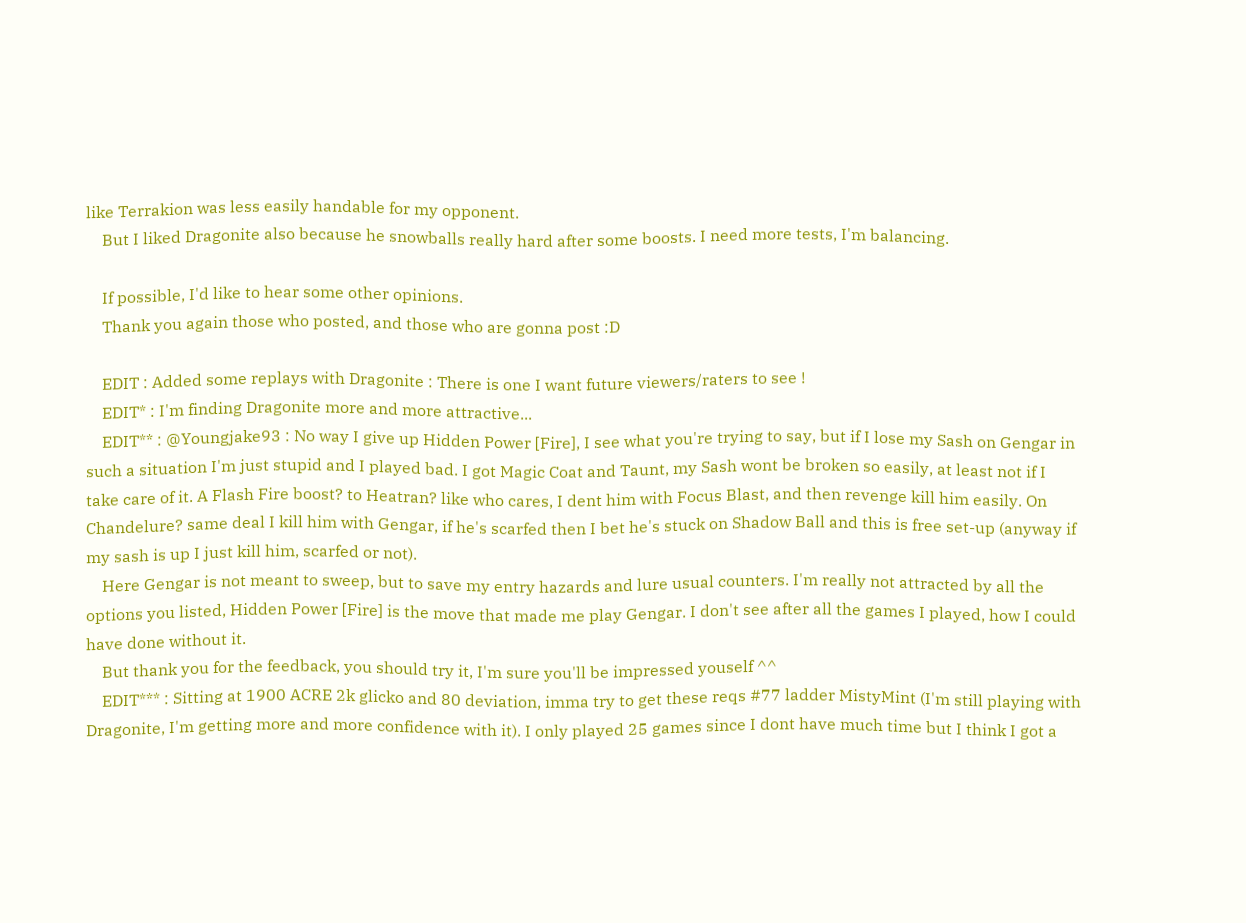like Terrakion was less easily handable for my opponent.
    But I liked Dragonite also because he snowballs really hard after some boosts. I need more tests, I'm balancing.

    If possible, I'd like to hear some other opinions.
    Thank you again those who posted, and those who are gonna post :D

    EDIT : Added some replays with Dragonite : There is one I want future viewers/raters to see !
    EDIT* : I'm finding Dragonite more and more attractive...
    EDIT** : @Youngjake93 : No way I give up Hidden Power [Fire], I see what you're trying to say, but if I lose my Sash on Gengar in such a situation I'm just stupid and I played bad. I got Magic Coat and Taunt, my Sash wont be broken so easily, at least not if I take care of it. A Flash Fire boost? to Heatran? like who cares, I dent him with Focus Blast, and then revenge kill him easily. On Chandelure? same deal I kill him with Gengar, if he's scarfed then I bet he's stuck on Shadow Ball and this is free set-up (anyway if my sash is up I just kill him, scarfed or not).
    Here Gengar is not meant to sweep, but to save my entry hazards and lure usual counters. I'm really not attracted by all the options you listed, Hidden Power [Fire] is the move that made me play Gengar. I don't see after all the games I played, how I could have done without it.
    But thank you for the feedback, you should try it, I'm sure you'll be impressed youself ^^
    EDIT*** : Sitting at 1900 ACRE 2k glicko and 80 deviation, imma try to get these reqs #77 ladder MistyMint (I'm still playing with Dragonite, I'm getting more and more confidence with it). I only played 25 games since I dont have much time but I think I got a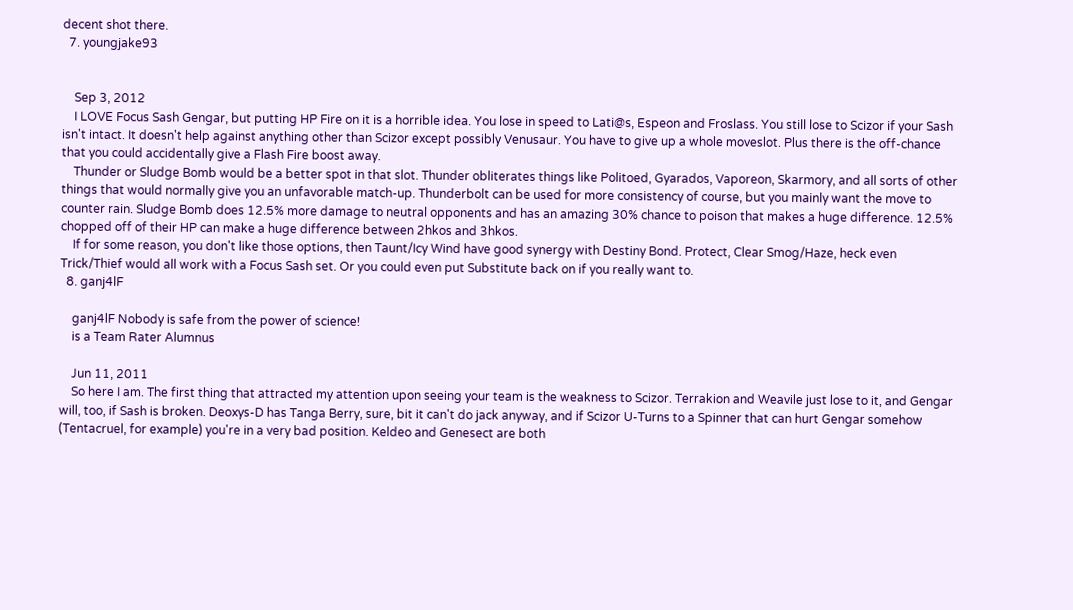decent shot there.
  7. youngjake93


    Sep 3, 2012
    I LOVE Focus Sash Gengar, but putting HP Fire on it is a horrible idea. You lose in speed to Lati@s, Espeon and Froslass. You still lose to Scizor if your Sash isn't intact. It doesn't help against anything other than Scizor except possibly Venusaur. You have to give up a whole moveslot. Plus there is the off-chance that you could accidentally give a Flash Fire boost away.
    Thunder or Sludge Bomb would be a better spot in that slot. Thunder obliterates things like Politoed, Gyarados, Vaporeon, Skarmory, and all sorts of other things that would normally give you an unfavorable match-up. Thunderbolt can be used for more consistency of course, but you mainly want the move to counter rain. Sludge Bomb does 12.5% more damage to neutral opponents and has an amazing 30% chance to poison that makes a huge difference. 12.5% chopped off of their HP can make a huge difference between 2hkos and 3hkos.
    If for some reason, you don't like those options, then Taunt/Icy Wind have good synergy with Destiny Bond. Protect, Clear Smog/Haze, heck even Trick/Thief would all work with a Focus Sash set. Or you could even put Substitute back on if you really want to.
  8. ganj4lF

    ganj4lF Nobody is safe from the power of science!
    is a Team Rater Alumnus

    Jun 11, 2011
    So here I am. The first thing that attracted my attention upon seeing your team is the weakness to Scizor. Terrakion and Weavile just lose to it, and Gengar will, too, if Sash is broken. Deoxys-D has Tanga Berry, sure, bit it can't do jack anyway, and if Scizor U-Turns to a Spinner that can hurt Gengar somehow (Tentacruel, for example) you're in a very bad position. Keldeo and Genesect are both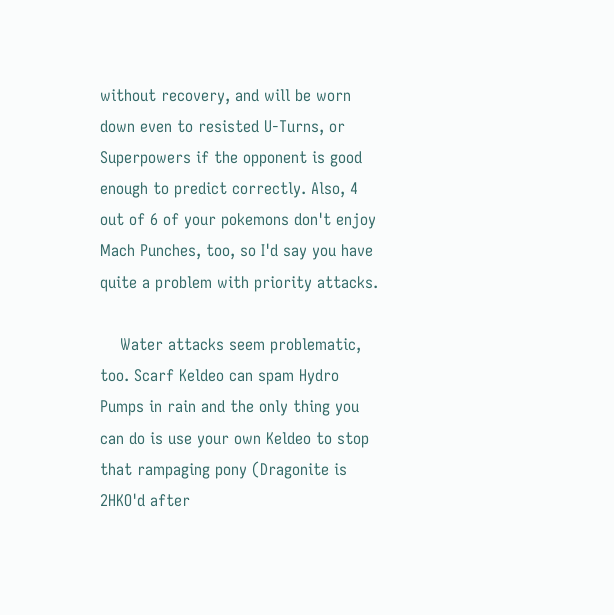without recovery, and will be worn down even to resisted U-Turns, or Superpowers if the opponent is good enough to predict correctly. Also, 4 out of 6 of your pokemons don't enjoy Mach Punches, too, so I'd say you have quite a problem with priority attacks.

    Water attacks seem problematic, too. Scarf Keldeo can spam Hydro Pumps in rain and the only thing you can do is use your own Keldeo to stop that rampaging pony (Dragonite is 2HKO'd after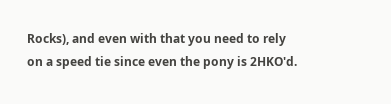Rocks), and even with that you need to rely on a speed tie since even the pony is 2HKO'd.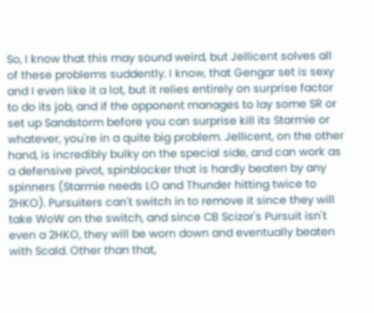So, I know that this may sound weird, but Jellicent solves all of these problems suddently. I know, that Gengar set is sexy and I even like it a lot, but it relies entirely on surprise factor to do its job, and if the opponent manages to lay some SR or set up Sandstorm before you can surprise kill its Starmie or whatever, you're in a quite big problem. Jellicent, on the other hand, is incredibly bulky on the special side, and can work as a defensive pivot, spinblocker that is hardly beaten by any spinners (Starmie needs LO and Thunder hitting twice to 2HKO). Pursuiters can't switch in to remove it since they will take WoW on the switch, and since CB Scizor's Pursuit isn't even a 2HKO, they will be worn down and eventually beaten with Scald. Other than that,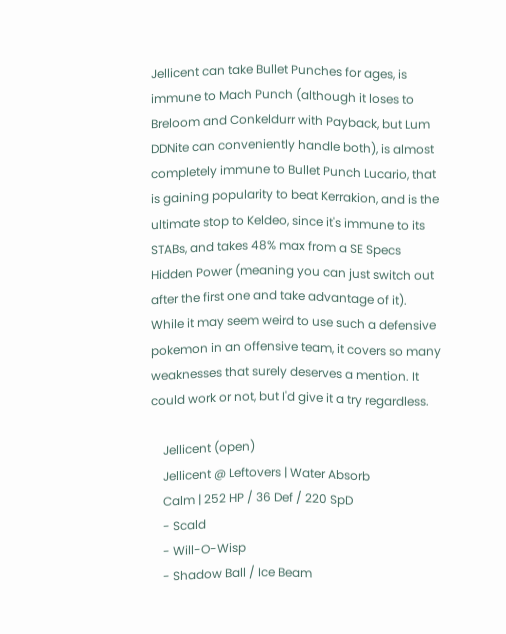Jellicent can take Bullet Punches for ages, is immune to Mach Punch (although it loses to Breloom and Conkeldurr with Payback, but Lum DDNite can conveniently handle both), is almost completely immune to Bullet Punch Lucario, that is gaining popularity to beat Kerrakion, and is the ultimate stop to Keldeo, since it's immune to its STABs, and takes 48% max from a SE Specs Hidden Power (meaning you can just switch out after the first one and take advantage of it). While it may seem weird to use such a defensive pokemon in an offensive team, it covers so many weaknesses that surely deserves a mention. It could work or not, but I'd give it a try regardless.

    Jellicent (open)
    Jellicent @ Leftovers | Water Absorb
    Calm | 252 HP / 36 Def / 220 SpD
    - Scald
    - Will-O-Wisp
    - Shadow Ball / Ice Beam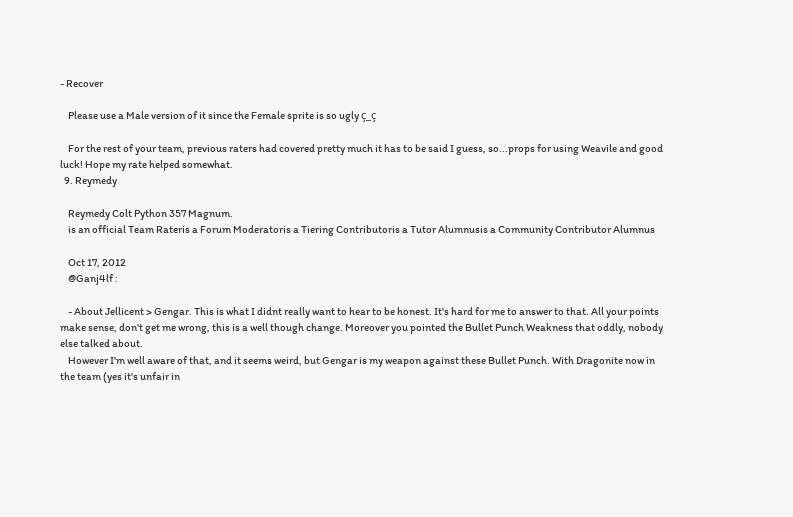- Recover

    Please use a Male version of it since the Female sprite is so ugly ç_ç

    For the rest of your team, previous raters had covered pretty much it has to be said I guess, so...props for using Weavile and good luck! Hope my rate helped somewhat.
  9. Reymedy

    Reymedy Colt Python 357 Magnum.
    is an official Team Rateris a Forum Moderatoris a Tiering Contributoris a Tutor Alumnusis a Community Contributor Alumnus

    Oct 17, 2012
    @Ganj4lf :

    - About Jellicent > Gengar. This is what I didnt really want to hear to be honest. It's hard for me to answer to that. All your points make sense, don't get me wrong, this is a well though change. Moreover you pointed the Bullet Punch Weakness that oddly, nobody else talked about.
    However I'm well aware of that, and it seems weird, but Gengar is my weapon against these Bullet Punch. With Dragonite now in the team (yes it's unfair in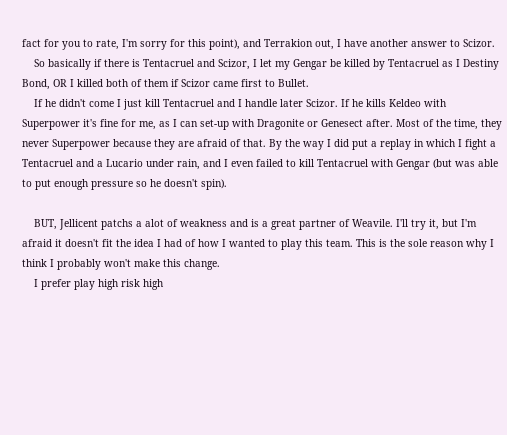fact for you to rate, I'm sorry for this point), and Terrakion out, I have another answer to Scizor.
    So basically if there is Tentacruel and Scizor, I let my Gengar be killed by Tentacruel as I Destiny Bond, OR I killed both of them if Scizor came first to Bullet.
    If he didn't come I just kill Tentacruel and I handle later Scizor. If he kills Keldeo with Superpower it's fine for me, as I can set-up with Dragonite or Genesect after. Most of the time, they never Superpower because they are afraid of that. By the way I did put a replay in which I fight a Tentacruel and a Lucario under rain, and I even failed to kill Tentacruel with Gengar (but was able to put enough pressure so he doesn't spin).

    BUT, Jellicent patchs a alot of weakness and is a great partner of Weavile. I'll try it, but I'm afraid it doesn't fit the idea I had of how I wanted to play this team. This is the sole reason why I think I probably won't make this change.
    I prefer play high risk high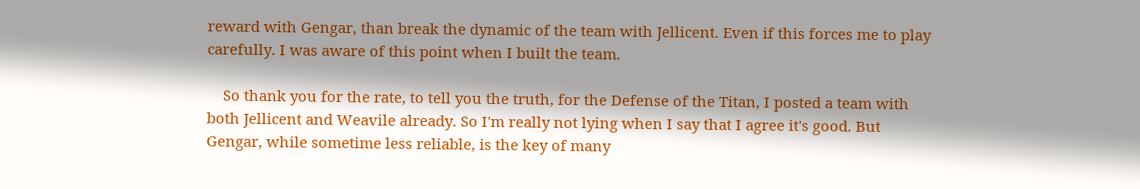reward with Gengar, than break the dynamic of the team with Jellicent. Even if this forces me to play carefully. I was aware of this point when I built the team.

    So thank you for the rate, to tell you the truth, for the Defense of the Titan, I posted a team with both Jellicent and Weavile already. So I'm really not lying when I say that I agree it's good. But Gengar, while sometime less reliable, is the key of many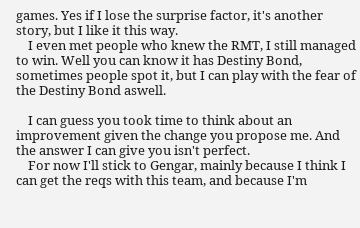games. Yes if I lose the surprise factor, it's another story, but I like it this way.
    I even met people who knew the RMT, I still managed to win. Well you can know it has Destiny Bond, sometimes people spot it, but I can play with the fear of the Destiny Bond aswell.

    I can guess you took time to think about an improvement given the change you propose me. And the answer I can give you isn't perfect.
    For now I'll stick to Gengar, mainly because I think I can get the reqs with this team, and because I'm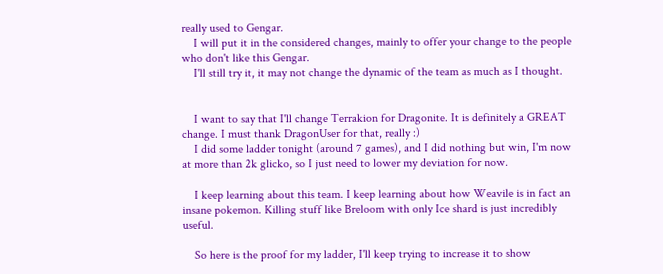really used to Gengar.
    I will put it in the considered changes, mainly to offer your change to the people who don't like this Gengar.
    I'll still try it, it may not change the dynamic of the team as much as I thought.


    I want to say that I'll change Terrakion for Dragonite. It is definitely a GREAT change. I must thank DragonUser for that, really :)
    I did some ladder tonight (around 7 games), and I did nothing but win, I'm now at more than 2k glicko, so I just need to lower my deviation for now.

    I keep learning about this team. I keep learning about how Weavile is in fact an insane pokemon. Killing stuff like Breloom with only Ice shard is just incredibly useful.

    So here is the proof for my ladder, I'll keep trying to increase it to show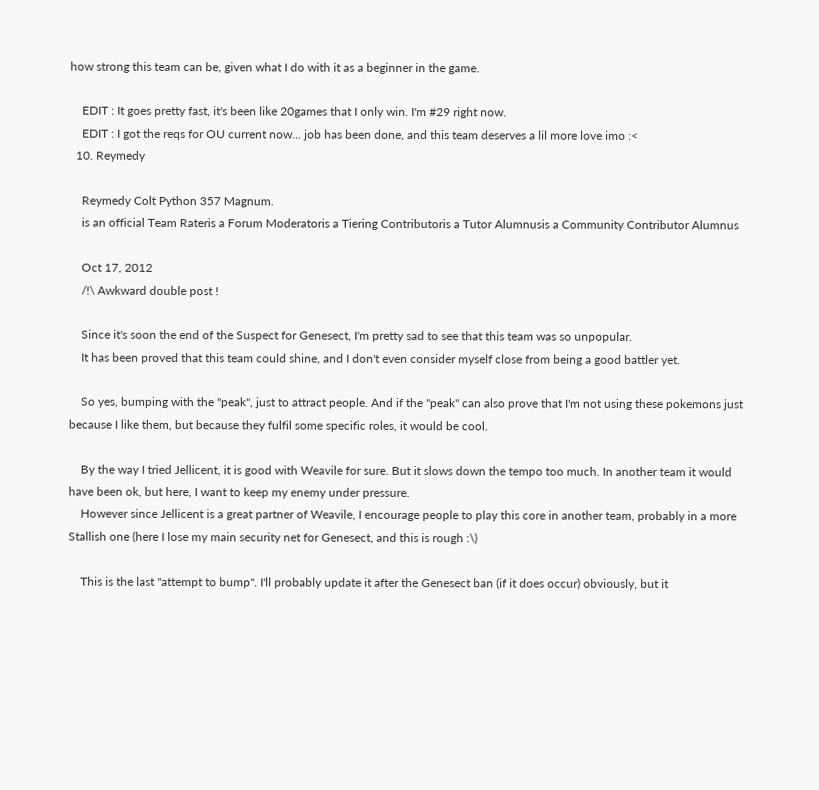how strong this team can be, given what I do with it as a beginner in the game.

    EDIT : It goes pretty fast, it's been like 20games that I only win. I'm #29 right now.
    EDIT : I got the reqs for OU current now... job has been done, and this team deserves a lil more love imo :<
  10. Reymedy

    Reymedy Colt Python 357 Magnum.
    is an official Team Rateris a Forum Moderatoris a Tiering Contributoris a Tutor Alumnusis a Community Contributor Alumnus

    Oct 17, 2012
    /!\ Awkward double post !

    Since it's soon the end of the Suspect for Genesect, I'm pretty sad to see that this team was so unpopular.
    It has been proved that this team could shine, and I don't even consider myself close from being a good battler yet.

    So yes, bumping with the "peak", just to attract people. And if the "peak" can also prove that I'm not using these pokemons just because I like them, but because they fulfil some specific roles, it would be cool.

    By the way I tried Jellicent, it is good with Weavile for sure. But it slows down the tempo too much. In another team it would have been ok, but here, I want to keep my enemy under pressure.
    However since Jellicent is a great partner of Weavile, I encourage people to play this core in another team, probably in a more Stallish one (here I lose my main security net for Genesect, and this is rough :\)

    This is the last "attempt to bump". I'll probably update it after the Genesect ban (if it does occur) obviously, but it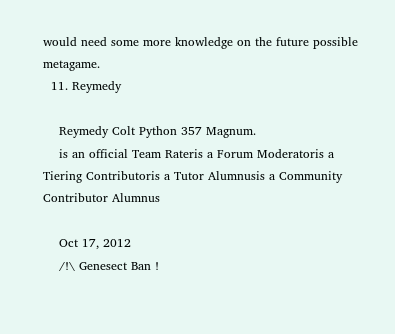would need some more knowledge on the future possible metagame.
  11. Reymedy

    Reymedy Colt Python 357 Magnum.
    is an official Team Rateris a Forum Moderatoris a Tiering Contributoris a Tutor Alumnusis a Community Contributor Alumnus

    Oct 17, 2012
    /!\ Genesect Ban !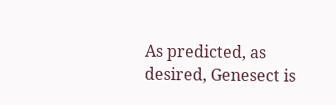As predicted, as desired, Genesect is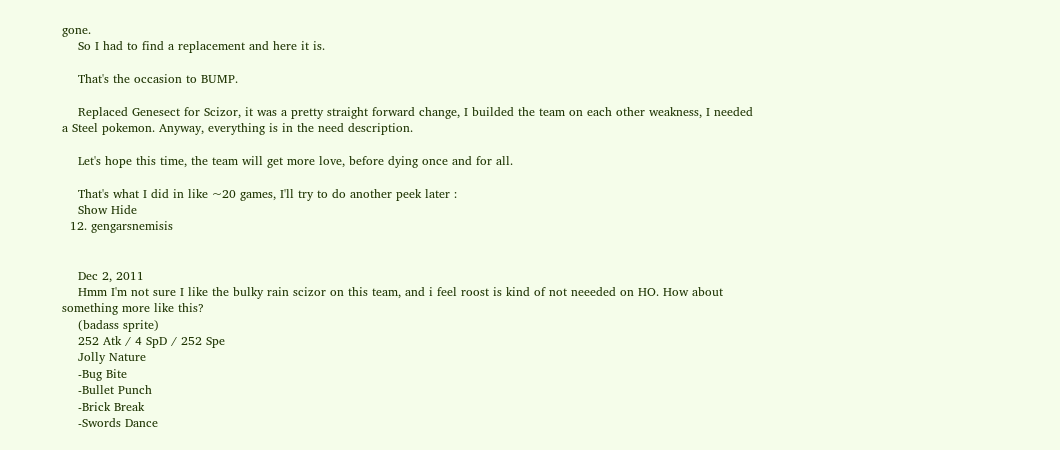gone.
    So I had to find a replacement and here it is.

    That's the occasion to BUMP.

    Replaced Genesect for Scizor, it was a pretty straight forward change, I builded the team on each other weakness, I needed a Steel pokemon. Anyway, everything is in the need description.

    Let's hope this time, the team will get more love, before dying once and for all.

    That's what I did in like ~20 games, I'll try to do another peek later :
    Show Hide
  12. gengarsnemisis


    Dec 2, 2011
    Hmm I'm not sure I like the bulky rain scizor on this team, and i feel roost is kind of not neeeded on HO. How about something more like this?
    (badass sprite)
    252 Atk / 4 SpD / 252 Spe
    Jolly Nature
    -Bug Bite
    -Bullet Punch
    -Brick Break
    -Swords Dance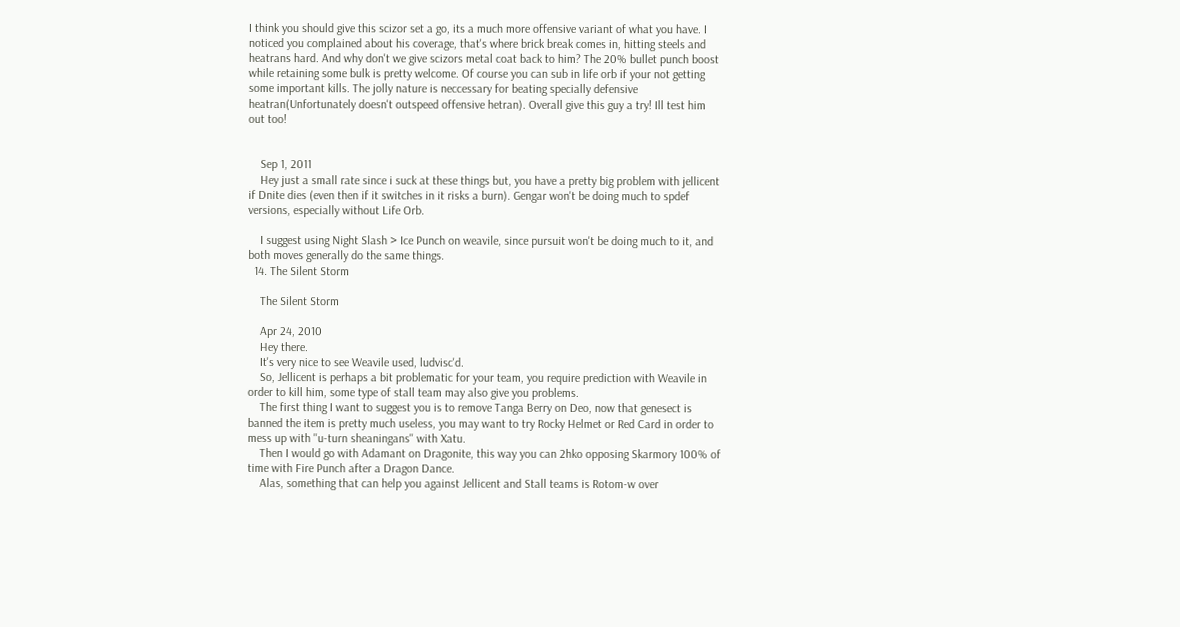I think you should give this scizor set a go, its a much more offensive variant of what you have. I noticed you complained about his coverage, that's where brick break comes in, hitting steels and heatrans hard. And why don't we give scizors metal coat back to him? The 20% bullet punch boost while retaining some bulk is pretty welcome. Of course you can sub in life orb if your not getting some important kills. The jolly nature is neccessary for beating specially defensive heatran(Unfortunately doesn't outspeed offensive hetran). Overall give this guy a try! Ill test him out too!


    Sep 1, 2011
    Hey just a small rate since i suck at these things but, you have a pretty big problem with jellicent if Dnite dies (even then if it switches in it risks a burn). Gengar won't be doing much to spdef versions, especially without Life Orb.

    I suggest using Night Slash > Ice Punch on weavile, since pursuit won't be doing much to it, and both moves generally do the same things.
  14. The Silent Storm

    The Silent Storm

    Apr 24, 2010
    Hey there.
    It's very nice to see Weavile used, ludvisc'd.
    So, Jellicent is perhaps a bit problematic for your team, you require prediction with Weavile in order to kill him, some type of stall team may also give you problems.
    The first thing I want to suggest you is to remove Tanga Berry on Deo, now that genesect is banned the item is pretty much useless, you may want to try Rocky Helmet or Red Card in order to mess up with ''u-turn sheaningans'' with Xatu.
    Then I would go with Adamant on Dragonite, this way you can 2hko opposing Skarmory 100% of time with Fire Punch after a Dragon Dance.
    Alas, something that can help you against Jellicent and Stall teams is Rotom-w over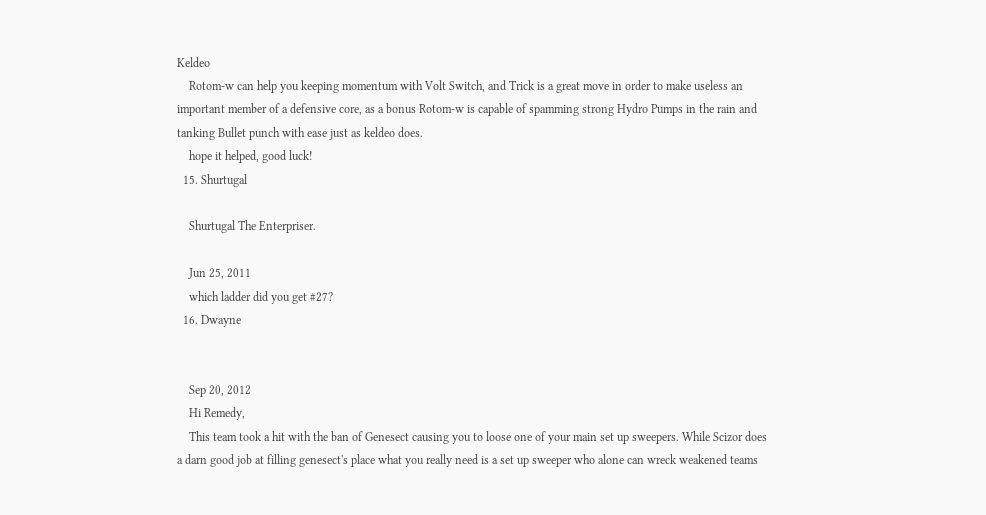Keldeo
    Rotom-w can help you keeping momentum with Volt Switch, and Trick is a great move in order to make useless an important member of a defensive core, as a bonus Rotom-w is capable of spamming strong Hydro Pumps in the rain and tanking Bullet punch with ease just as keldeo does.
    hope it helped, good luck!
  15. Shurtugal

    Shurtugal The Enterpriser.

    Jun 25, 2011
    which ladder did you get #27?
  16. Dwayne


    Sep 20, 2012
    Hi Remedy,
    This team took a hit with the ban of Genesect causing you to loose one of your main set up sweepers. While Scizor does a darn good job at filling genesect's place what you really need is a set up sweeper who alone can wreck weakened teams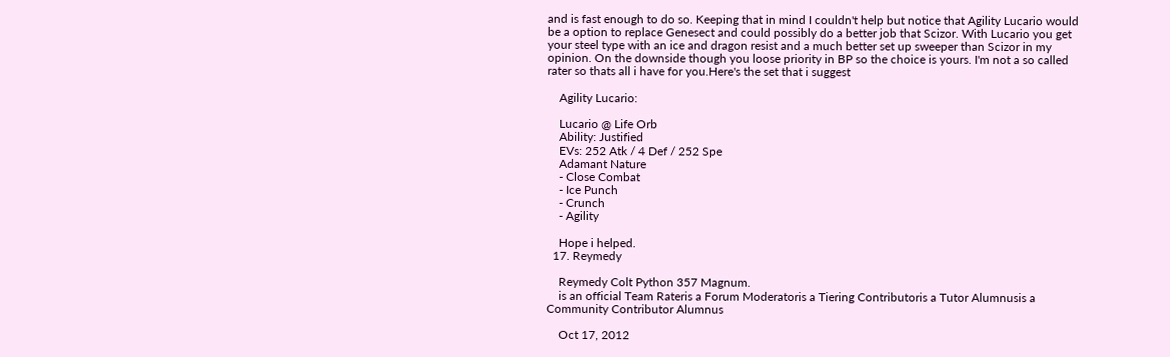and is fast enough to do so. Keeping that in mind I couldn't help but notice that Agility Lucario would be a option to replace Genesect and could possibly do a better job that Scizor. With Lucario you get your steel type with an ice and dragon resist and a much better set up sweeper than Scizor in my opinion. On the downside though you loose priority in BP so the choice is yours. I'm not a so called rater so thats all i have for you.Here's the set that i suggest

    Agility Lucario:

    Lucario @ Life Orb
    Ability: Justified
    EVs: 252 Atk / 4 Def / 252 Spe
    Adamant Nature
    - Close Combat
    - Ice Punch
    - Crunch
    - Agility

    Hope i helped.
  17. Reymedy

    Reymedy Colt Python 357 Magnum.
    is an official Team Rateris a Forum Moderatoris a Tiering Contributoris a Tutor Alumnusis a Community Contributor Alumnus

    Oct 17, 2012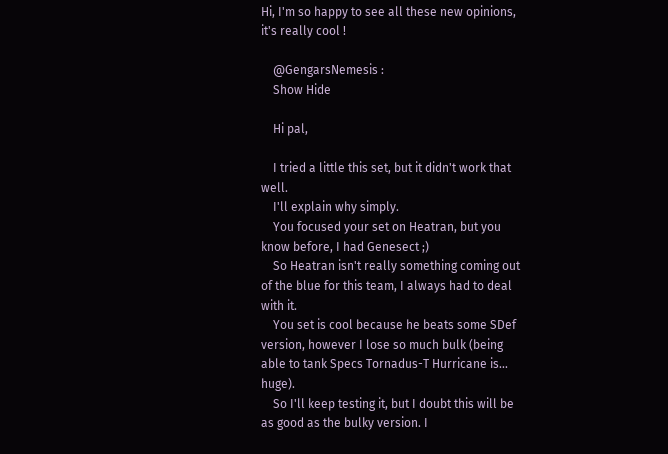Hi, I'm so happy to see all these new opinions, it's really cool !

    @GengarsNemesis :
    Show Hide

    Hi pal,

    I tried a little this set, but it didn't work that well.
    I'll explain why simply.
    You focused your set on Heatran, but you know before, I had Genesect ;)
    So Heatran isn't really something coming out of the blue for this team, I always had to deal with it.
    You set is cool because he beats some SDef version, however I lose so much bulk (being able to tank Specs Tornadus-T Hurricane is... huge).
    So I'll keep testing it, but I doubt this will be as good as the bulky version. I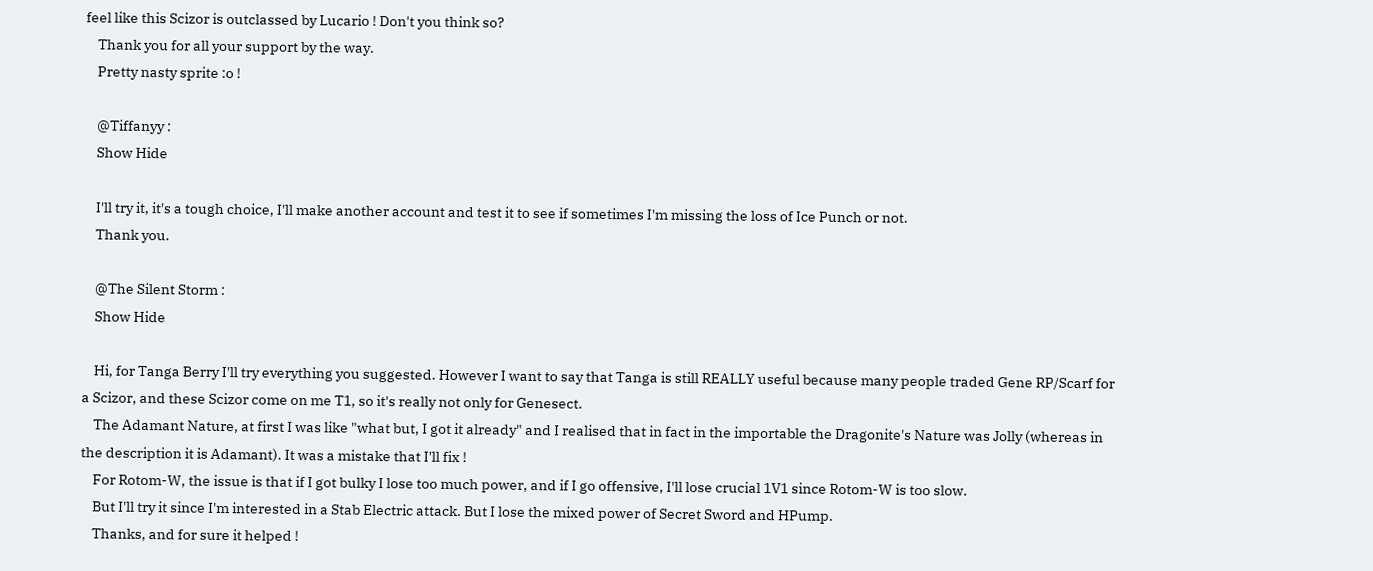feel like this Scizor is outclassed by Lucario ! Don't you think so?
    Thank you for all your support by the way.
    Pretty nasty sprite :o !

    @Tiffanyy :
    Show Hide

    I'll try it, it's a tough choice, I'll make another account and test it to see if sometimes I'm missing the loss of Ice Punch or not.
    Thank you.

    @The Silent Storm :
    Show Hide

    Hi, for Tanga Berry I'll try everything you suggested. However I want to say that Tanga is still REALLY useful because many people traded Gene RP/Scarf for a Scizor, and these Scizor come on me T1, so it's really not only for Genesect.
    The Adamant Nature, at first I was like "what but, I got it already" and I realised that in fact in the importable the Dragonite's Nature was Jolly (whereas in the description it is Adamant). It was a mistake that I'll fix !
    For Rotom-W, the issue is that if I got bulky I lose too much power, and if I go offensive, I'll lose crucial 1V1 since Rotom-W is too slow.
    But I'll try it since I'm interested in a Stab Electric attack. But I lose the mixed power of Secret Sword and HPump.
    Thanks, and for sure it helped !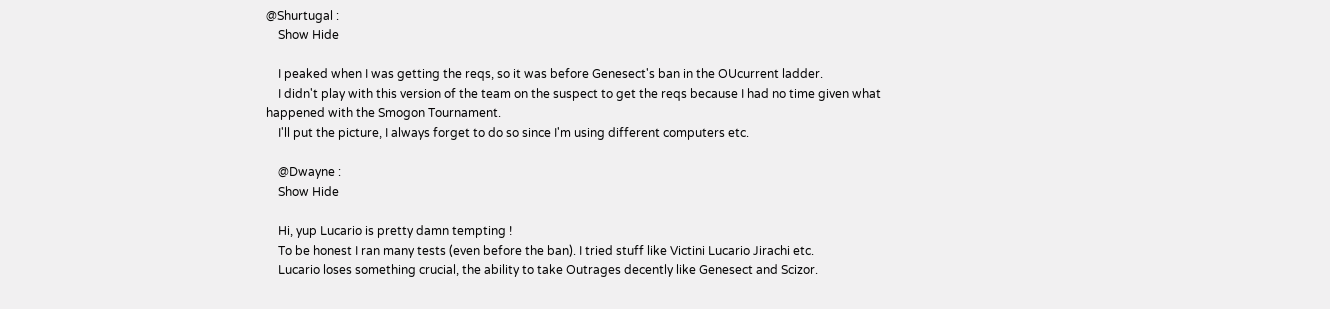@Shurtugal :
    Show Hide

    I peaked when I was getting the reqs, so it was before Genesect's ban in the OUcurrent ladder.
    I didn't play with this version of the team on the suspect to get the reqs because I had no time given what happened with the Smogon Tournament.
    I'll put the picture, I always forget to do so since I'm using different computers etc.

    @Dwayne :
    Show Hide

    Hi, yup Lucario is pretty damn tempting !
    To be honest I ran many tests (even before the ban). I tried stuff like Victini Lucario Jirachi etc.
    Lucario loses something crucial, the ability to take Outrages decently like Genesect and Scizor.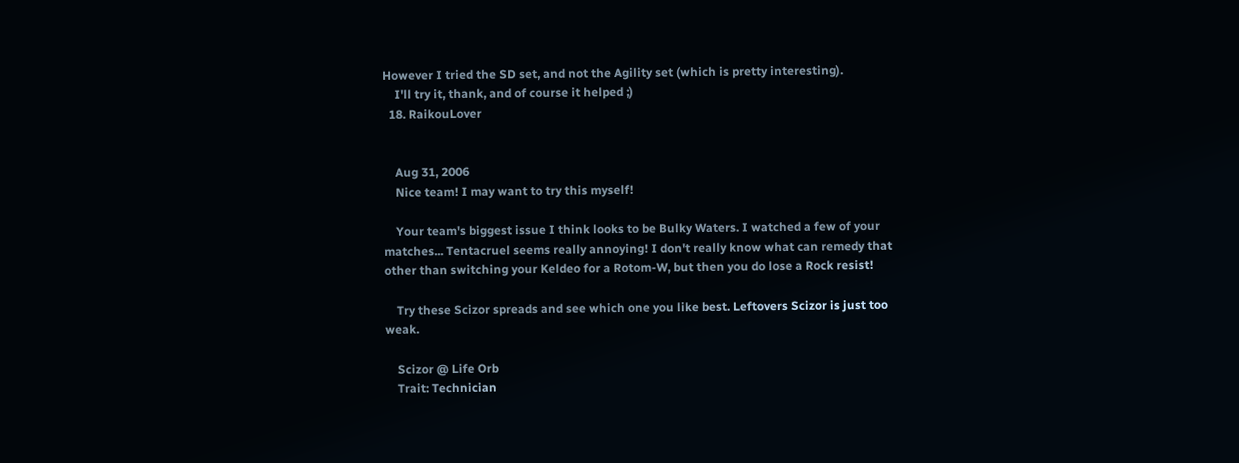However I tried the SD set, and not the Agility set (which is pretty interesting).
    I'll try it, thank, and of course it helped ;)
  18. RaikouLover


    Aug 31, 2006
    Nice team! I may want to try this myself!

    Your team's biggest issue I think looks to be Bulky Waters. I watched a few of your matches... Tentacruel seems really annoying! I don't really know what can remedy that other than switching your Keldeo for a Rotom-W, but then you do lose a Rock resist!

    Try these Scizor spreads and see which one you like best. Leftovers Scizor is just too weak.

    Scizor @ Life Orb
    Trait: Technician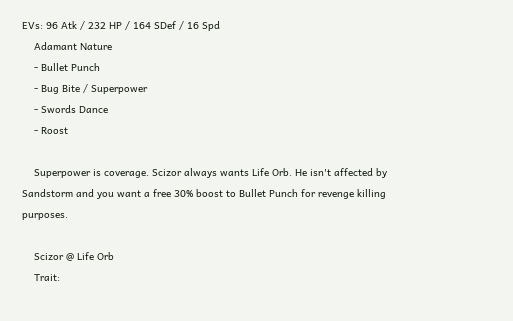EVs: 96 Atk / 232 HP / 164 SDef / 16 Spd
    Adamant Nature
    - Bullet Punch
    - Bug Bite / Superpower
    - Swords Dance
    - Roost

    Superpower is coverage. Scizor always wants Life Orb. He isn't affected by Sandstorm and you want a free 30% boost to Bullet Punch for revenge killing purposes.

    Scizor @ Life Orb
    Trait: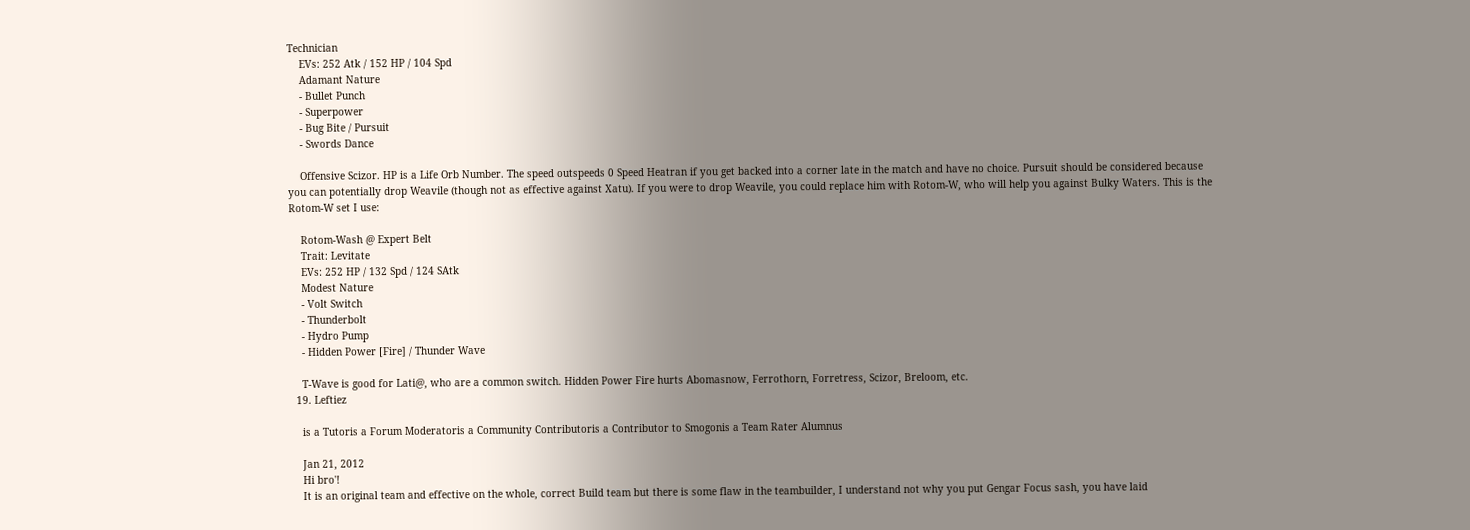Technician
    EVs: 252 Atk / 152 HP / 104 Spd
    Adamant Nature
    - Bullet Punch
    - Superpower
    - Bug Bite / Pursuit
    - Swords Dance

    Offensive Scizor. HP is a Life Orb Number. The speed outspeeds 0 Speed Heatran if you get backed into a corner late in the match and have no choice. Pursuit should be considered because you can potentially drop Weavile (though not as effective against Xatu). If you were to drop Weavile, you could replace him with Rotom-W, who will help you against Bulky Waters. This is the Rotom-W set I use:

    Rotom-Wash @ Expert Belt
    Trait: Levitate
    EVs: 252 HP / 132 Spd / 124 SAtk
    Modest Nature
    - Volt Switch
    - Thunderbolt
    - Hydro Pump
    - Hidden Power [Fire] / Thunder Wave

    T-Wave is good for Lati@, who are a common switch. Hidden Power Fire hurts Abomasnow, Ferrothorn, Forretress, Scizor, Breloom, etc.
  19. Leftiez

    is a Tutoris a Forum Moderatoris a Community Contributoris a Contributor to Smogonis a Team Rater Alumnus

    Jan 21, 2012
    Hi bro'!
    It is an original team and effective on the whole, correct Build team but there is some flaw in the teambuilder, I understand not why you put Gengar Focus sash, you have laid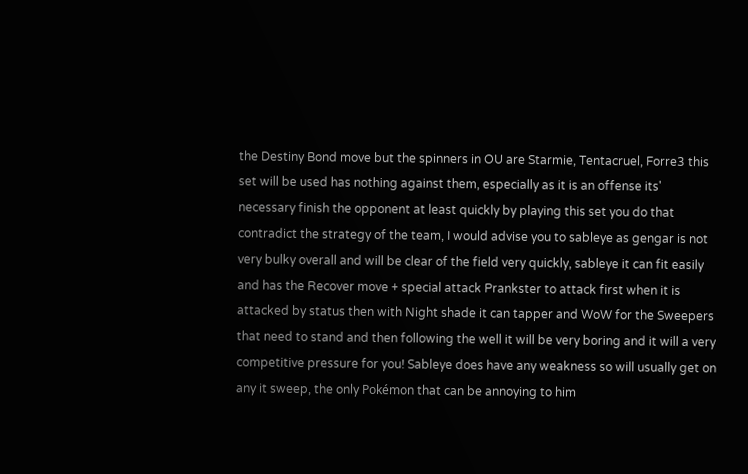the Destiny Bond move but the spinners in OU are Starmie, Tentacruel, Forre3 this set will be used has nothing against them, especially as it is an offense its' necessary finish the opponent at least quickly by playing this set you do that contradict the strategy of the team, I would advise you to sableye as gengar is not very bulky overall and will be clear of the field very quickly, sableye it can fit easily and has the Recover move + special attack Prankster to attack first when it is attacked by status then with Night shade it can tapper and WoW for the Sweepers that need to stand and then following the well it will be very boring and it will a very competitive pressure for you! Sableye does have any weakness so will usually get on any it sweep, the only Pokémon that can be annoying to him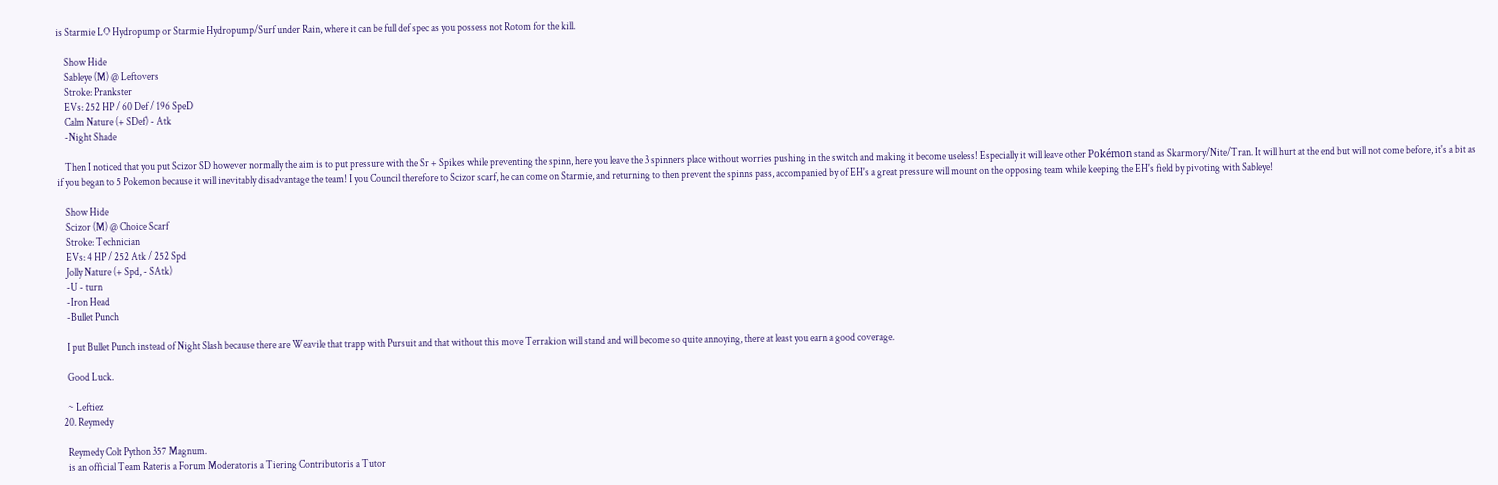is Starmie LO Hydropump or Starmie Hydropump/Surf under Rain, where it can be full def spec as you possess not Rotom for the kill.

    Show Hide
    Sableye (M) @ Leftovers
    Stroke: Prankster
    EVs: 252 HP / 60 Def / 196 SpeD
    Calm Nature (+ SDef) - Atk
    -Night Shade

    Then I noticed that you put Scizor SD however normally the aim is to put pressure with the Sr + Spikes while preventing the spinn, here you leave the 3 spinners place without worries pushing in the switch and making it become useless! Especially it will leave other Pokémon stand as Skarmory/Nite/Tran. It will hurt at the end but will not come before, it's a bit as if you began to 5 Pokemon because it will inevitably disadvantage the team! I you Council therefore to Scizor scarf, he can come on Starmie, and returning to then prevent the spinns pass, accompanied by of EH's a great pressure will mount on the opposing team while keeping the EH's field by pivoting with Sableye!

    Show Hide
    Scizor (M) @ Choice Scarf
    Stroke: Technician
    EVs: 4 HP / 252 Atk / 252 Spd
    Jolly Nature (+ Spd, - SAtk)
    -U - turn
    -Iron Head
    -Bullet Punch

    I put Bullet Punch instead of Night Slash because there are Weavile that trapp with Pursuit and that without this move Terrakion will stand and will become so quite annoying, there at least you earn a good coverage.

    Good Luck.

    ~ Leftiez
  20. Reymedy

    Reymedy Colt Python 357 Magnum.
    is an official Team Rateris a Forum Moderatoris a Tiering Contributoris a Tutor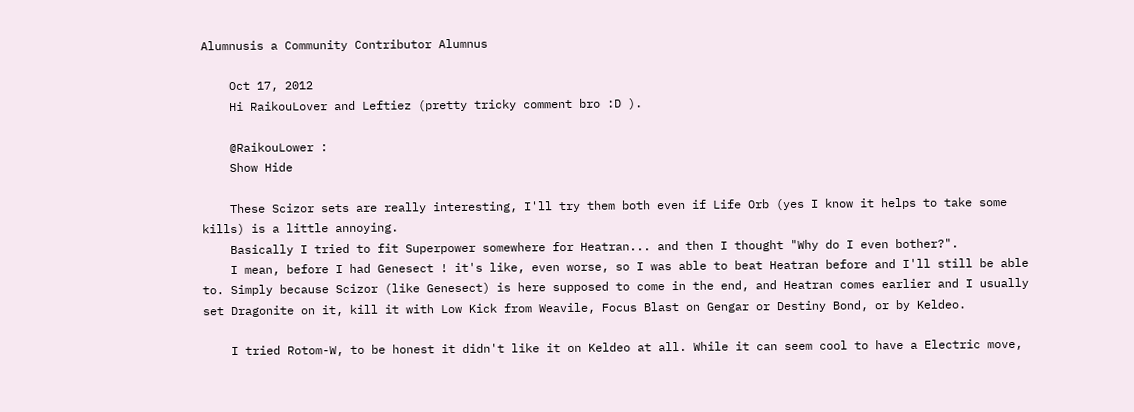Alumnusis a Community Contributor Alumnus

    Oct 17, 2012
    Hi RaikouLover and Leftiez (pretty tricky comment bro :D ).

    @RaikouLower :
    Show Hide

    These Scizor sets are really interesting, I'll try them both even if Life Orb (yes I know it helps to take some kills) is a little annoying.
    Basically I tried to fit Superpower somewhere for Heatran... and then I thought "Why do I even bother?".
    I mean, before I had Genesect ! it's like, even worse, so I was able to beat Heatran before and I'll still be able to. Simply because Scizor (like Genesect) is here supposed to come in the end, and Heatran comes earlier and I usually set Dragonite on it, kill it with Low Kick from Weavile, Focus Blast on Gengar or Destiny Bond, or by Keldeo.

    I tried Rotom-W, to be honest it didn't like it on Keldeo at all. While it can seem cool to have a Electric move,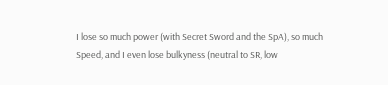I lose so much power (with Secret Sword and the SpA), so much Speed, and I even lose bulkyness (neutral to SR, low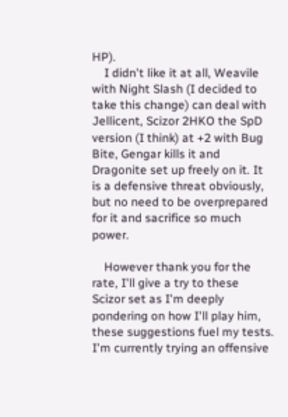HP).
    I didn't like it at all, Weavile with Night Slash (I decided to take this change) can deal with Jellicent, Scizor 2HKO the SpD version (I think) at +2 with Bug Bite, Gengar kills it and Dragonite set up freely on it. It is a defensive threat obviously, but no need to be overprepared for it and sacrifice so much power.

    However thank you for the rate, I'll give a try to these Scizor set as I'm deeply pondering on how I'll play him, these suggestions fuel my tests. I'm currently trying an offensive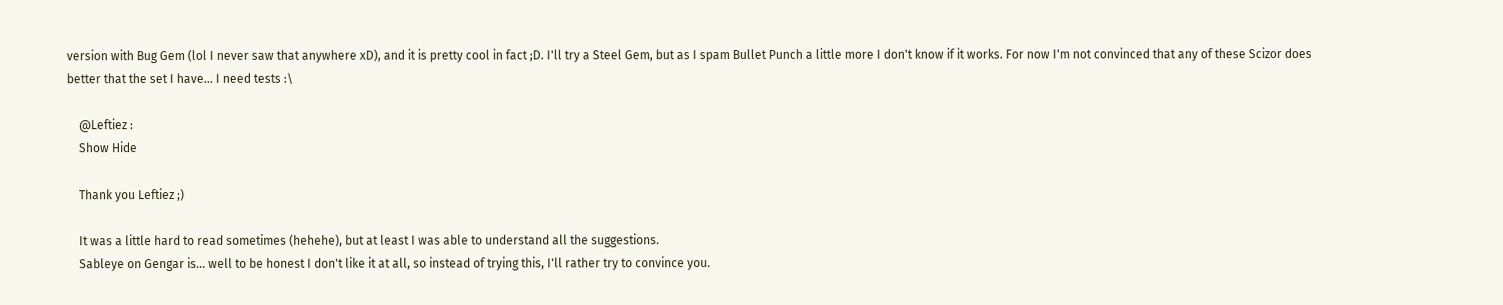version with Bug Gem (lol I never saw that anywhere xD), and it is pretty cool in fact ;D. I'll try a Steel Gem, but as I spam Bullet Punch a little more I don't know if it works. For now I'm not convinced that any of these Scizor does better that the set I have... I need tests :\

    @Leftiez :
    Show Hide

    Thank you Leftiez ;)

    It was a little hard to read sometimes (hehehe), but at least I was able to understand all the suggestions.
    Sableye on Gengar is... well to be honest I don't like it at all, so instead of trying this, I'll rather try to convince you.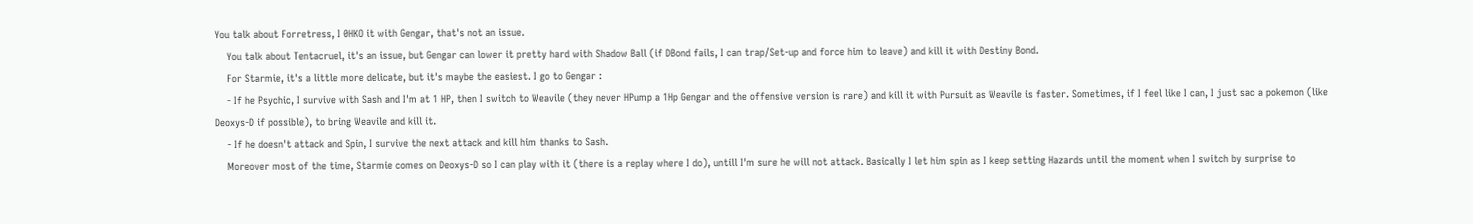You talk about Forretress, I 0HKO it with Gengar, that's not an issue.
    You talk about Tentacruel, it's an issue, but Gengar can lower it pretty hard with Shadow Ball (if DBond fails, I can trap/Set-up and force him to leave) and kill it with Destiny Bond.
    For Starmie, it's a little more delicate, but it's maybe the easiest. I go to Gengar :
    - If he Psychic, I survive with Sash and I'm at 1 HP, then I switch to Weavile (they never HPump a 1Hp Gengar and the offensive version is rare) and kill it with Pursuit as Weavile is faster. Sometimes, if I feel like I can, I just sac a pokemon (like Deoxys-D if possible), to bring Weavile and kill it.
    - If he doesn't attack and Spin, I survive the next attack and kill him thanks to Sash.
    Moreover most of the time, Starmie comes on Deoxys-D so I can play with it (there is a replay where I do), untill I'm sure he will not attack. Basically I let him spin as I keep setting Hazards until the moment when I switch by surprise to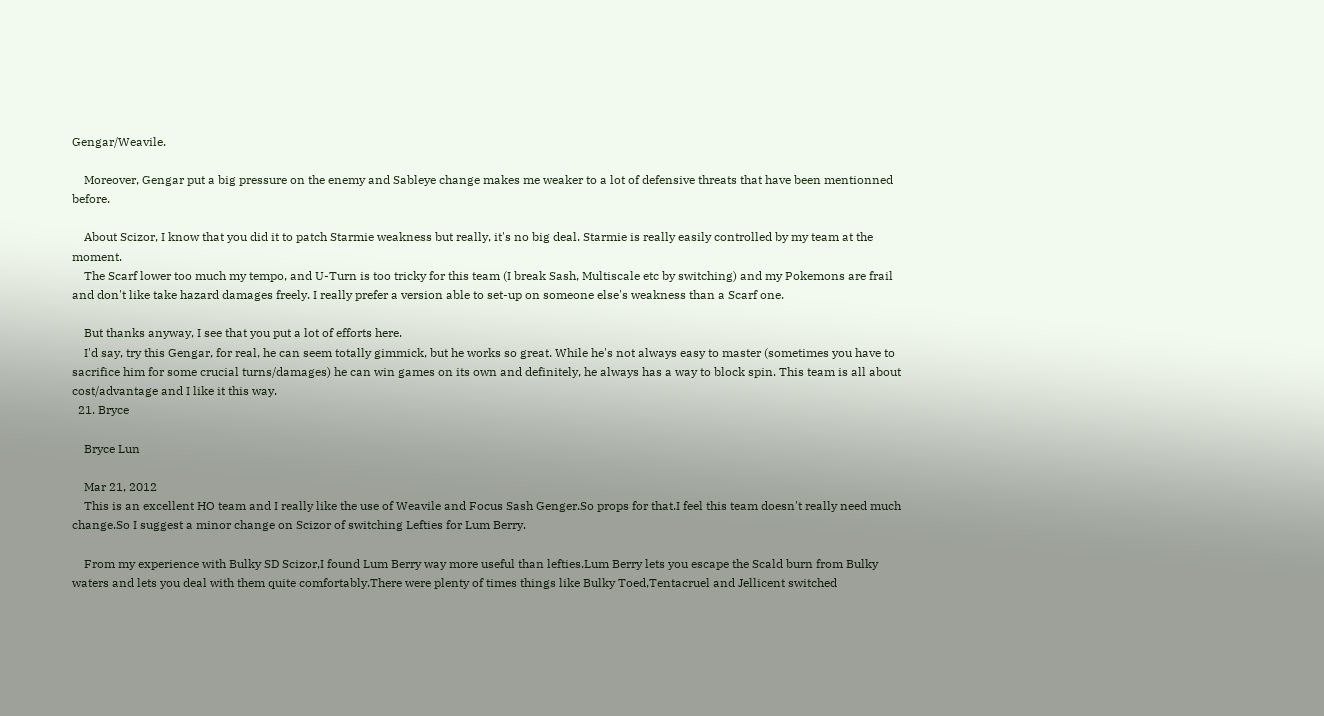Gengar/Weavile.

    Moreover, Gengar put a big pressure on the enemy and Sableye change makes me weaker to a lot of defensive threats that have been mentionned before.

    About Scizor, I know that you did it to patch Starmie weakness but really, it's no big deal. Starmie is really easily controlled by my team at the moment.
    The Scarf lower too much my tempo, and U-Turn is too tricky for this team (I break Sash, Multiscale etc by switching) and my Pokemons are frail and don't like take hazard damages freely. I really prefer a version able to set-up on someone else's weakness than a Scarf one.

    But thanks anyway, I see that you put a lot of efforts here.
    I'd say, try this Gengar, for real, he can seem totally gimmick, but he works so great. While he's not always easy to master (sometimes you have to sacrifice him for some crucial turns/damages) he can win games on its own and definitely, he always has a way to block spin. This team is all about cost/advantage and I like it this way.
  21. Bryce

    Bryce Lun

    Mar 21, 2012
    This is an excellent HO team and I really like the use of Weavile and Focus Sash Genger.So props for that.I feel this team doesn't really need much change.So I suggest a minor change on Scizor of switching Lefties for Lum Berry.

    From my experience with Bulky SD Scizor,I found Lum Berry way more useful than lefties.Lum Berry lets you escape the Scald burn from Bulky waters and lets you deal with them quite comfortably.There were plenty of times things like Bulky Toed,Tentacruel and Jellicent switched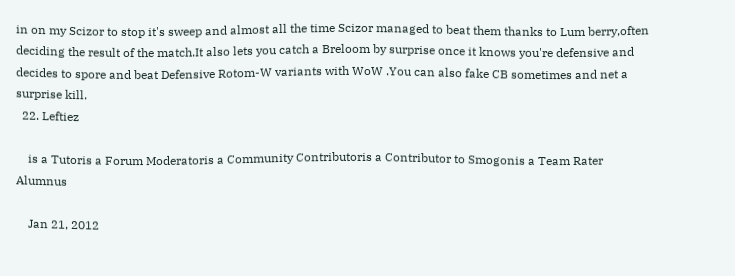in on my Scizor to stop it's sweep and almost all the time Scizor managed to beat them thanks to Lum berry,often deciding the result of the match.It also lets you catch a Breloom by surprise once it knows you're defensive and decides to spore and beat Defensive Rotom-W variants with WoW .You can also fake CB sometimes and net a surprise kill.
  22. Leftiez

    is a Tutoris a Forum Moderatoris a Community Contributoris a Contributor to Smogonis a Team Rater Alumnus

    Jan 21, 2012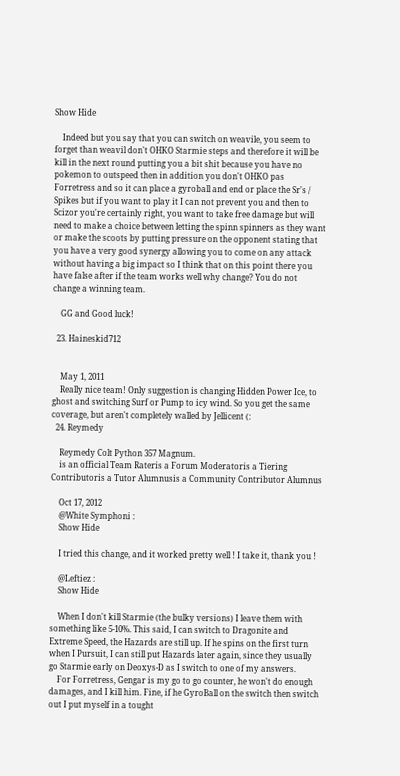Show Hide

    Indeed but you say that you can switch on weavile, you seem to forget than weavil don't OHKO Starmie steps and therefore it will be kill in the next round putting you a bit shit because you have no pokemon to outspeed then in addition you don't OHKO pas Forretress and so it can place a gyroball and end or place the Sr's / Spikes but if you want to play it I can not prevent you and then to Scizor you're certainly right, you want to take free damage but will need to make a choice between letting the spinn spinners as they want or make the scoots by putting pressure on the opponent stating that you have a very good synergy allowing you to come on any attack without having a big impact so I think that on this point there you have false after if the team works well why change? You do not change a winning team.

    GG and Good luck!

  23. Haineskid712


    May 1, 2011
    Really nice team! Only suggestion is changing Hidden Power Ice, to ghost and switching Surf or Pump to icy wind. So you get the same coverage, but aren't completely walled by Jellicent (:
  24. Reymedy

    Reymedy Colt Python 357 Magnum.
    is an official Team Rateris a Forum Moderatoris a Tiering Contributoris a Tutor Alumnusis a Community Contributor Alumnus

    Oct 17, 2012
    @White Symphoni :
    Show Hide

    I tried this change, and it worked pretty well ! I take it, thank you !

    @Leftiez :
    Show Hide

    When I don't kill Starmie (the bulky versions) I leave them with something like 5-10%. This said, I can switch to Dragonite and Extreme Speed, the Hazards are still up. If he spins on the first turn when I Pursuit, I can still put Hazards later again, since they usually go Starmie early on Deoxys-D as I switch to one of my answers.
    For Forretress, Gengar is my go to go counter, he won't do enough damages, and I kill him. Fine, if he GyroBall on the switch then switch out I put myself in a tought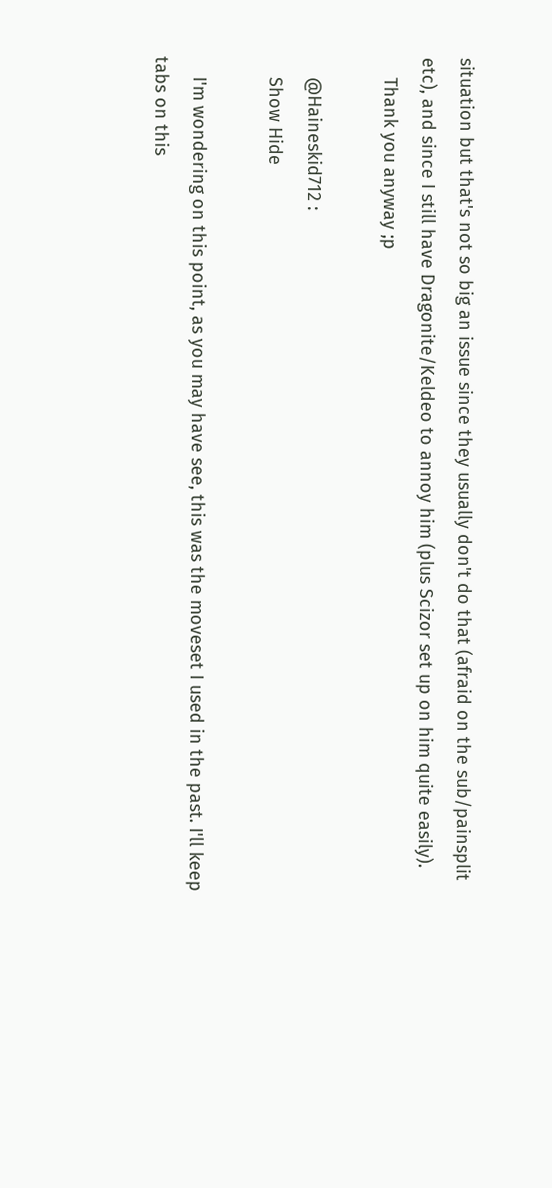situation but that's not so big an issue since they usually don't do that (afraid on the sub/painsplit etc), and since I still have Dragonite/Keldeo to annoy him (plus Scizor set up on him quite easily).
    Thank you anyway ;p

    @Haineskid712 :
    Show Hide

    I'm wondering on this point, as you may have see, this was the moveset I used in the past. I'll keep tabs on this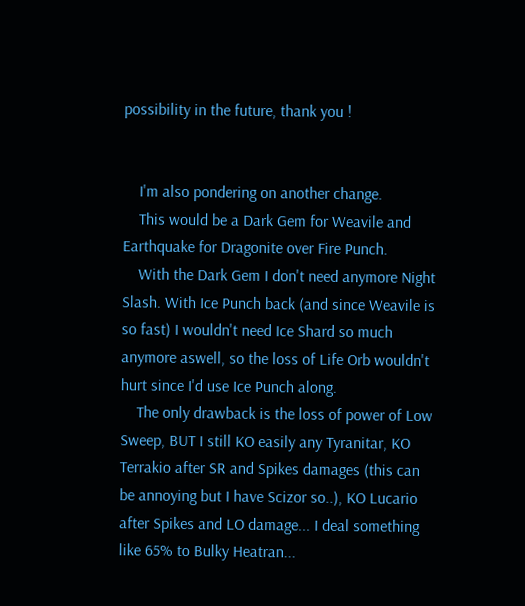possibility in the future, thank you !


    I'm also pondering on another change.
    This would be a Dark Gem for Weavile and Earthquake for Dragonite over Fire Punch.
    With the Dark Gem I don't need anymore Night Slash. With Ice Punch back (and since Weavile is so fast) I wouldn't need Ice Shard so much anymore aswell, so the loss of Life Orb wouldn't hurt since I'd use Ice Punch along.
    The only drawback is the loss of power of Low Sweep, BUT I still KO easily any Tyranitar, KO Terrakio after SR and Spikes damages (this can be annoying but I have Scizor so..), KO Lucario after Spikes and LO damage... I deal something like 65% to Bulky Heatran...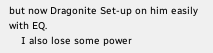but now Dragonite Set-up on him easily with EQ.
    I also lose some power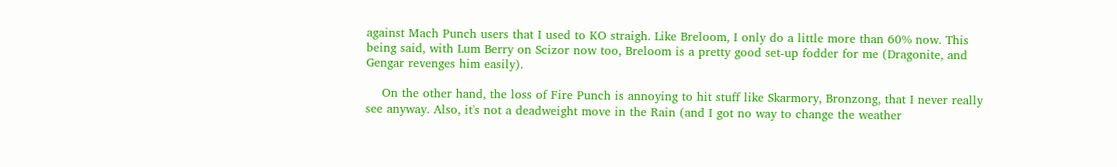against Mach Punch users that I used to KO straigh. Like Breloom, I only do a little more than 60% now. This being said, with Lum Berry on Scizor now too, Breloom is a pretty good set-up fodder for me (Dragonite, and Gengar revenges him easily).

    On the other hand, the loss of Fire Punch is annoying to hit stuff like Skarmory, Bronzong, that I never really see anyway. Also, it's not a deadweight move in the Rain (and I got no way to change the weather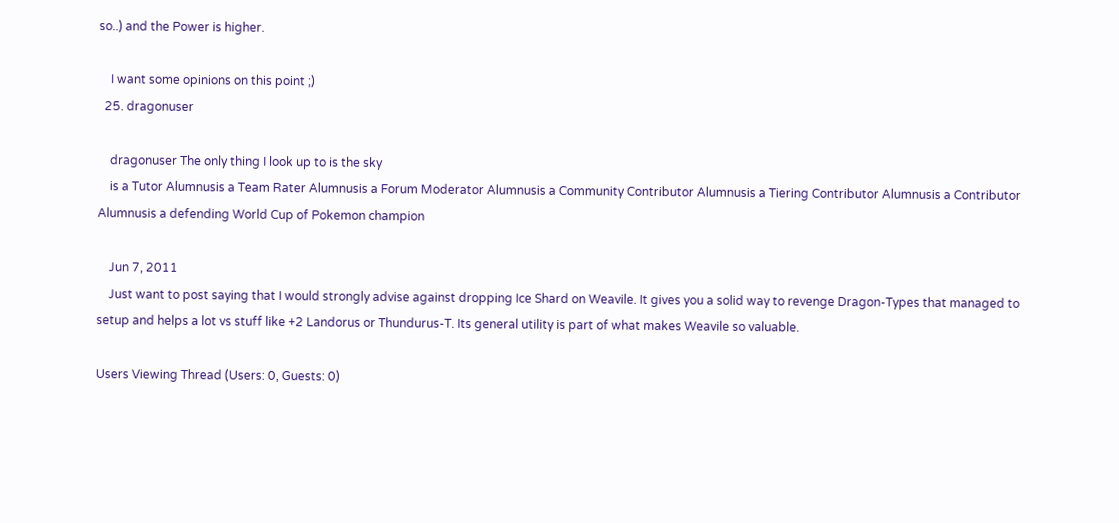so..) and the Power is higher.

    I want some opinions on this point ;)
  25. dragonuser

    dragonuser The only thing I look up to is the sky
    is a Tutor Alumnusis a Team Rater Alumnusis a Forum Moderator Alumnusis a Community Contributor Alumnusis a Tiering Contributor Alumnusis a Contributor Alumnusis a defending World Cup of Pokemon champion

    Jun 7, 2011
    Just want to post saying that I would strongly advise against dropping Ice Shard on Weavile. It gives you a solid way to revenge Dragon-Types that managed to setup and helps a lot vs stuff like +2 Landorus or Thundurus-T. Its general utility is part of what makes Weavile so valuable.

Users Viewing Thread (Users: 0, Guests: 0)